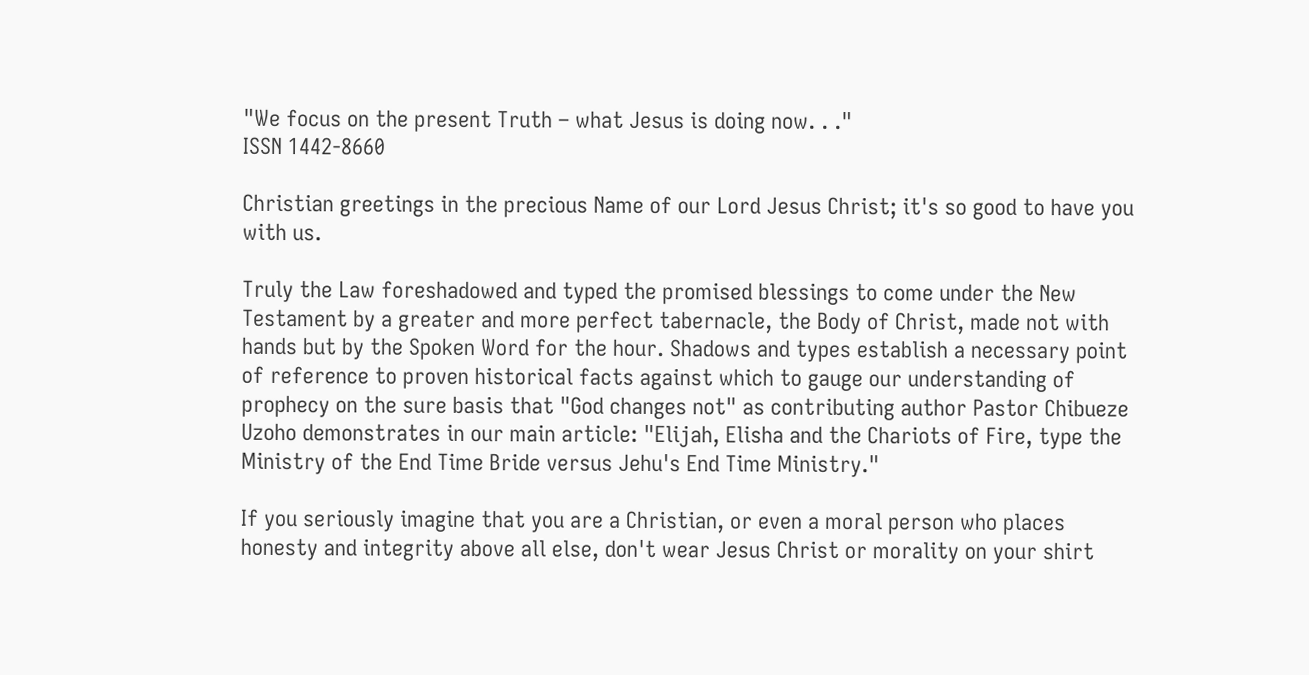"We focus on the present Truth – what Jesus is doing now. . ."
ISSN 1442-8660

Christian greetings in the precious Name of our Lord Jesus Christ; it's so good to have you with us.

Truly the Law foreshadowed and typed the promised blessings to come under the New Testament by a greater and more perfect tabernacle, the Body of Christ, made not with hands but by the Spoken Word for the hour. Shadows and types establish a necessary point of reference to proven historical facts against which to gauge our understanding of prophecy on the sure basis that "God changes not" as contributing author Pastor Chibueze Uzoho demonstrates in our main article: "Elijah, Elisha and the Chariots of Fire, type the Ministry of the End Time Bride versus Jehu's End Time Ministry."

If you seriously imagine that you are a Christian, or even a moral person who places honesty and integrity above all else, don't wear Jesus Christ or morality on your shirt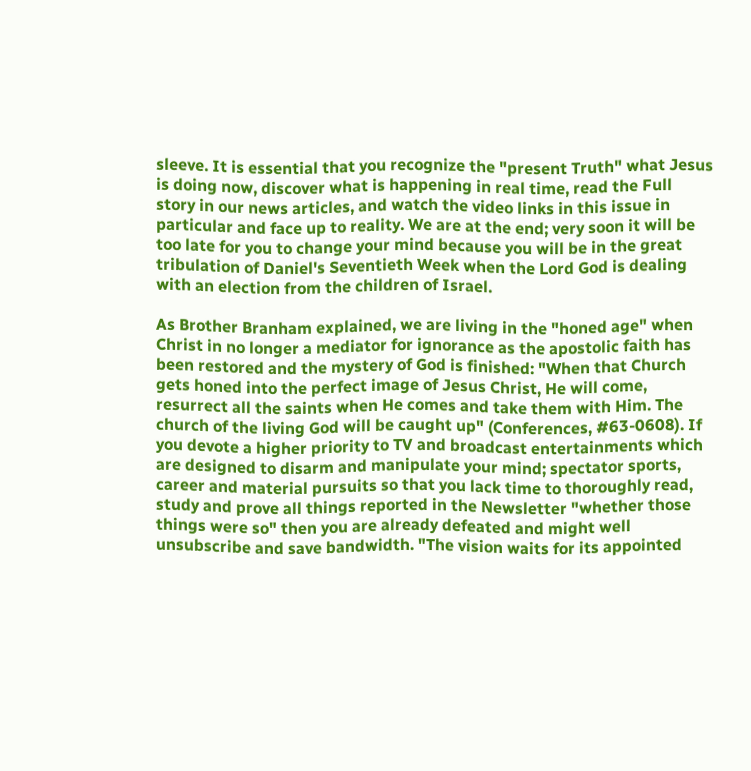sleeve. It is essential that you recognize the "present Truth" what Jesus is doing now, discover what is happening in real time, read the Full story in our news articles, and watch the video links in this issue in particular and face up to reality. We are at the end; very soon it will be too late for you to change your mind because you will be in the great tribulation of Daniel's Seventieth Week when the Lord God is dealing with an election from the children of Israel.

As Brother Branham explained, we are living in the "honed age" when Christ in no longer a mediator for ignorance as the apostolic faith has been restored and the mystery of God is finished: "When that Church gets honed into the perfect image of Jesus Christ, He will come, resurrect all the saints when He comes and take them with Him. The church of the living God will be caught up" (Conferences, #63-0608). If you devote a higher priority to TV and broadcast entertainments which are designed to disarm and manipulate your mind; spectator sports, career and material pursuits so that you lack time to thoroughly read, study and prove all things reported in the Newsletter "whether those things were so" then you are already defeated and might well unsubscribe and save bandwidth. "The vision waits for its appointed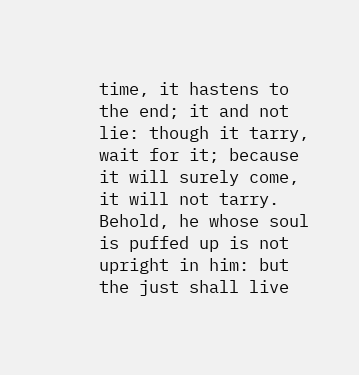time, it hastens to the end; it and not lie: though it tarry, wait for it; because it will surely come, it will not tarry. Behold, he whose soul is puffed up is not upright in him: but the just shall live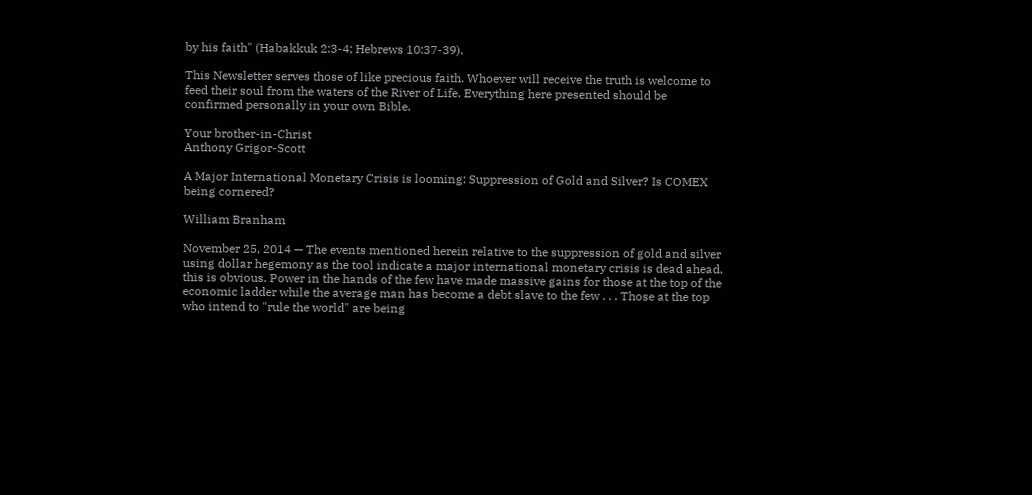by his faith" (Habakkuk 2:3-4; Hebrews 10:37-39).

This Newsletter serves those of like precious faith. Whoever will receive the truth is welcome to feed their soul from the waters of the River of Life. Everything here presented should be confirmed personally in your own Bible.

Your brother-in-Christ
Anthony Grigor-Scott

A Major International Monetary Crisis is looming: Suppression of Gold and Silver? Is COMEX being cornered?

William Branham

November 25, 2014 — The events mentioned herein relative to the suppression of gold and silver using dollar hegemony as the tool indicate a major international monetary crisis is dead ahead, this is obvious. Power in the hands of the few have made massive gains for those at the top of the economic ladder while the average man has become a debt slave to the few . . . Those at the top who intend to "rule the world" are being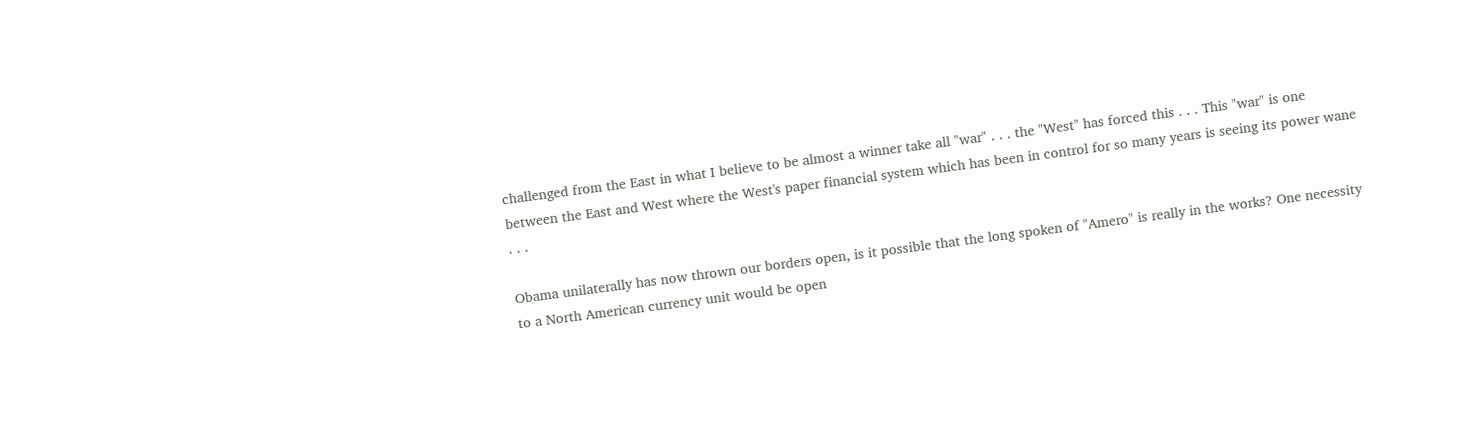challenged from the East in what I believe to be almost a winner take all "war" . . . the "West" has forced this . . . This "war" is one between the East and West where the West's paper financial system which has been in control for so many years is seeing its power wane . . .

Obama unilaterally has now thrown our borders open, is it possible that the long spoken of "Amero" is really in the works? One necessity to a North American currency unit would be open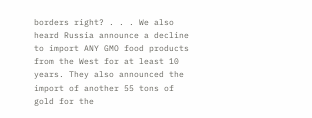borders right? . . . We also heard Russia announce a decline to import ANY GMO food products from the West for at least 10 years. They also announced the import of another 55 tons of gold for the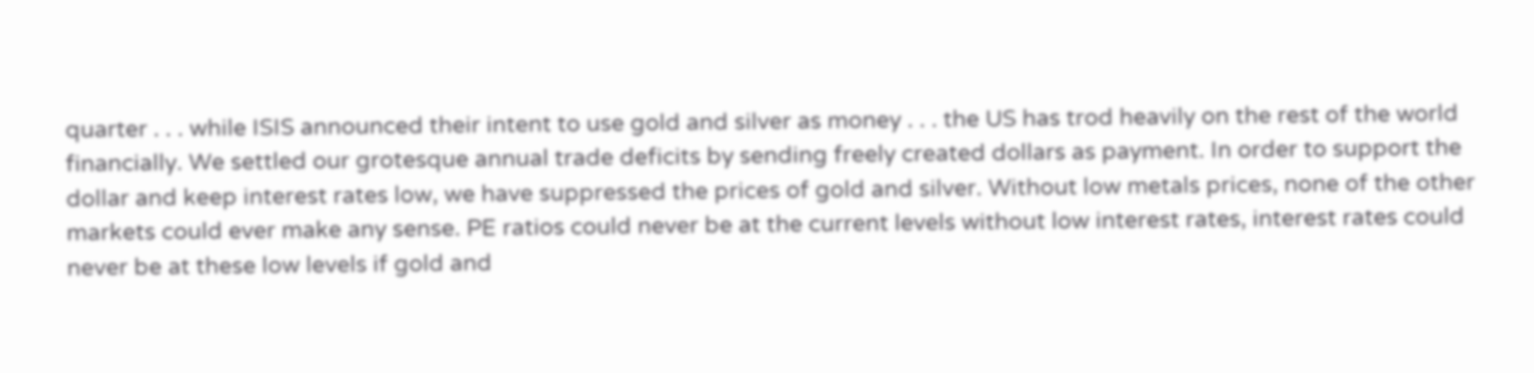quarter . . . while ISIS announced their intent to use gold and silver as money . . . the US has trod heavily on the rest of the world financially. We settled our grotesque annual trade deficits by sending freely created dollars as payment. In order to support the dollar and keep interest rates low, we have suppressed the prices of gold and silver. Without low metals prices, none of the other markets could ever make any sense. PE ratios could never be at the current levels without low interest rates, interest rates could never be at these low levels if gold and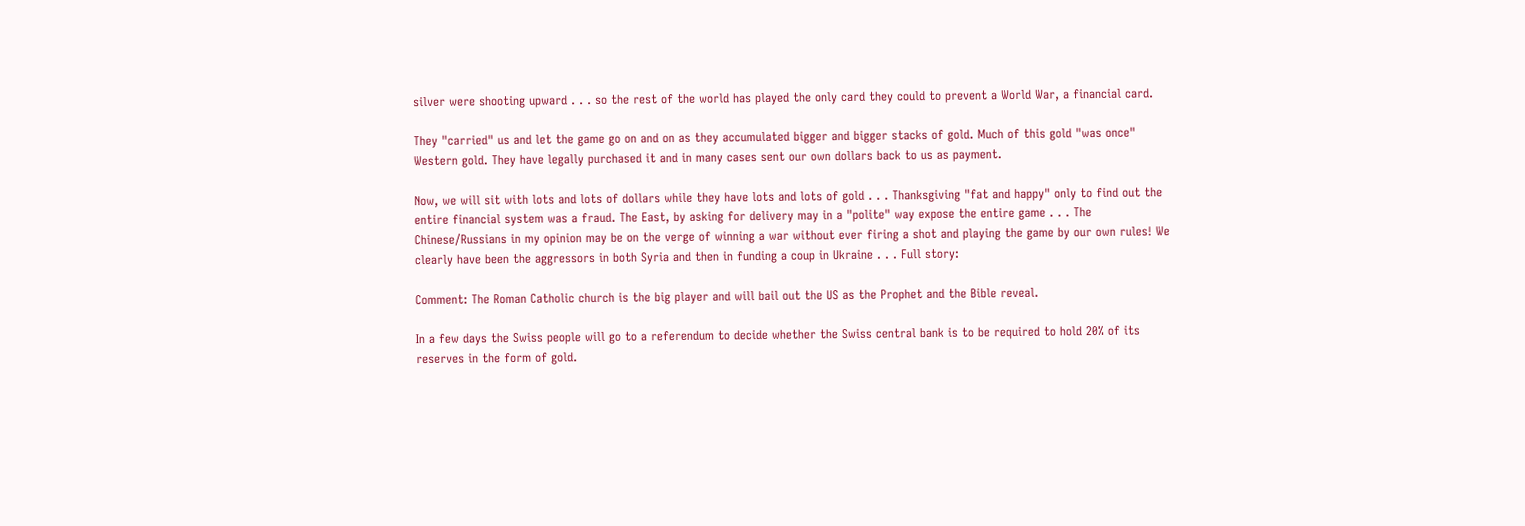silver were shooting upward . . . so the rest of the world has played the only card they could to prevent a World War, a financial card.

They "carried" us and let the game go on and on as they accumulated bigger and bigger stacks of gold. Much of this gold "was once" Western gold. They have legally purchased it and in many cases sent our own dollars back to us as payment.

Now, we will sit with lots and lots of dollars while they have lots and lots of gold . . . Thanksgiving "fat and happy" only to find out the entire financial system was a fraud. The East, by asking for delivery may in a "polite" way expose the entire game . . . The Chinese/Russians in my opinion may be on the verge of winning a war without ever firing a shot and playing the game by our own rules! We clearly have been the aggressors in both Syria and then in funding a coup in Ukraine . . . Full story:

Comment: The Roman Catholic church is the big player and will bail out the US as the Prophet and the Bible reveal.

In a few days the Swiss people will go to a referendum to decide whether the Swiss central bank is to be required to hold 20% of its reserves in the form of gold.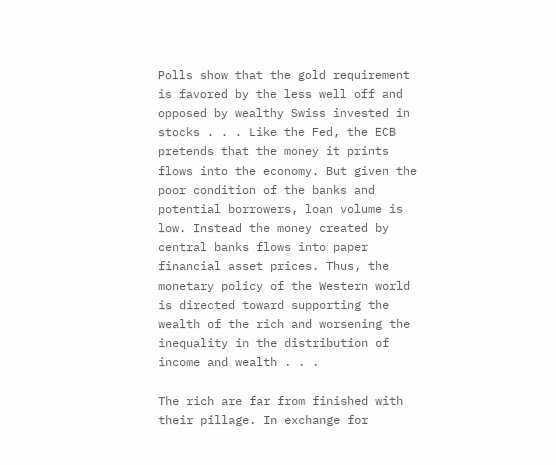Polls show that the gold requirement is favored by the less well off and opposed by wealthy Swiss invested in stocks . . . Like the Fed, the ECB pretends that the money it prints flows into the economy. But given the poor condition of the banks and potential borrowers, loan volume is low. Instead the money created by central banks flows into paper financial asset prices. Thus, the monetary policy of the Western world is directed toward supporting the wealth of the rich and worsening the inequality in the distribution of income and wealth . . .

The rich are far from finished with their pillage. In exchange for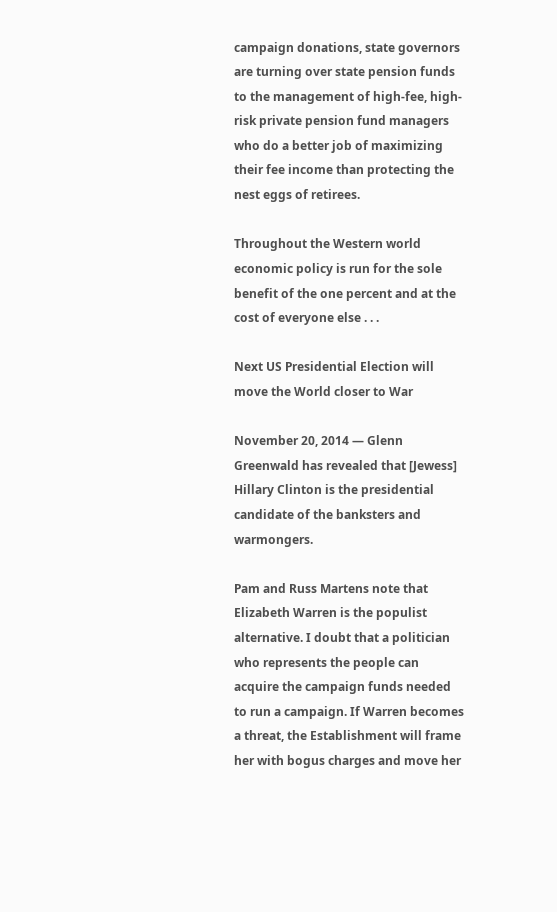campaign donations, state governors are turning over state pension funds to the management of high-fee, high-risk private pension fund managers who do a better job of maximizing their fee income than protecting the nest eggs of retirees.

Throughout the Western world economic policy is run for the sole benefit of the one percent and at the cost of everyone else . . .

Next US Presidential Election will move the World closer to War

November 20, 2014 — Glenn Greenwald has revealed that [Jewess] Hillary Clinton is the presidential candidate of the banksters and warmongers.

Pam and Russ Martens note that Elizabeth Warren is the populist alternative. I doubt that a politician who represents the people can acquire the campaign funds needed to run a campaign. If Warren becomes a threat, the Establishment will frame her with bogus charges and move her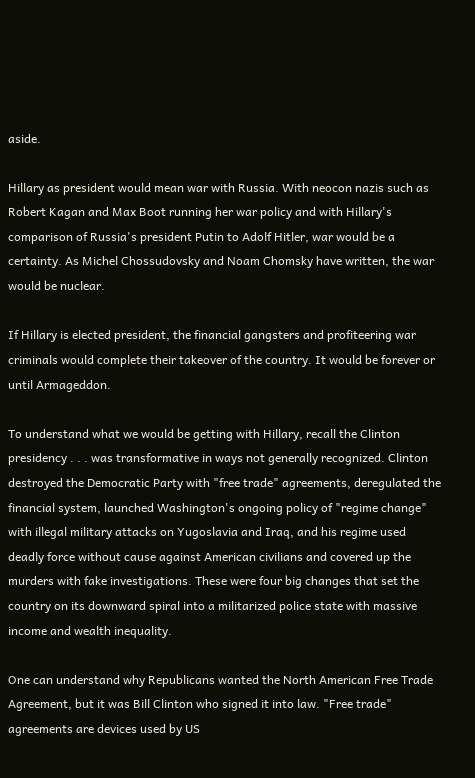aside.

Hillary as president would mean war with Russia. With neocon nazis such as Robert Kagan and Max Boot running her war policy and with Hillary's comparison of Russia's president Putin to Adolf Hitler, war would be a certainty. As Michel Chossudovsky and Noam Chomsky have written, the war would be nuclear.

If Hillary is elected president, the financial gangsters and profiteering war criminals would complete their takeover of the country. It would be forever or until Armageddon.

To understand what we would be getting with Hillary, recall the Clinton presidency . . . was transformative in ways not generally recognized. Clinton destroyed the Democratic Party with "free trade" agreements, deregulated the financial system, launched Washington's ongoing policy of "regime change" with illegal military attacks on Yugoslavia and Iraq, and his regime used deadly force without cause against American civilians and covered up the murders with fake investigations. These were four big changes that set the country on its downward spiral into a militarized police state with massive income and wealth inequality.

One can understand why Republicans wanted the North American Free Trade Agreement, but it was Bill Clinton who signed it into law. "Free trade" agreements are devices used by US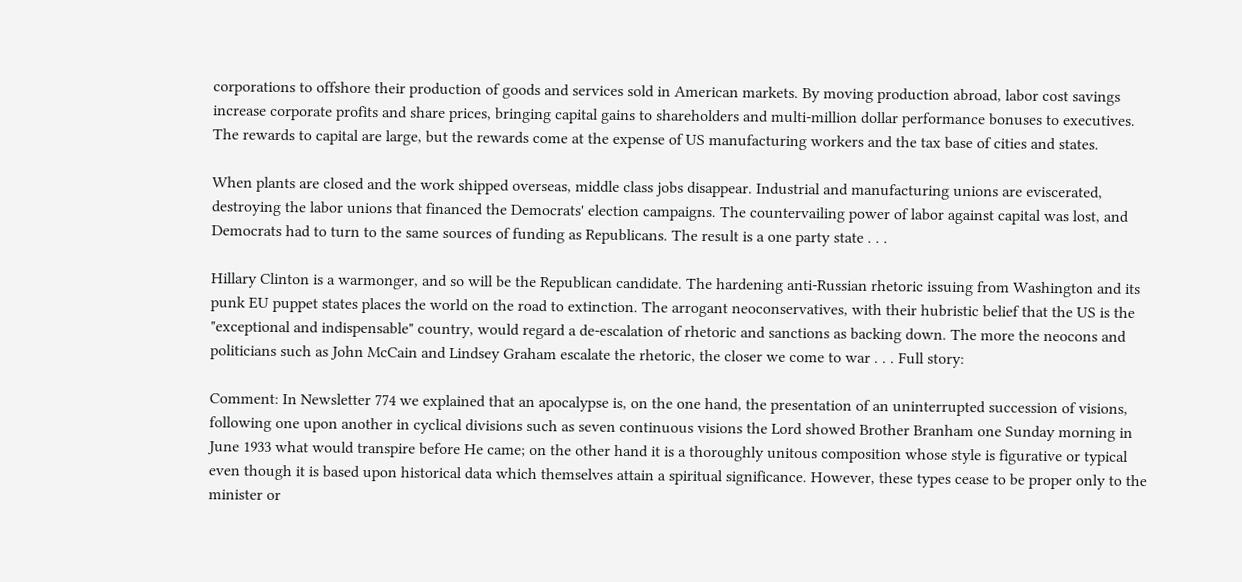corporations to offshore their production of goods and services sold in American markets. By moving production abroad, labor cost savings increase corporate profits and share prices, bringing capital gains to shareholders and multi-million dollar performance bonuses to executives. The rewards to capital are large, but the rewards come at the expense of US manufacturing workers and the tax base of cities and states.

When plants are closed and the work shipped overseas, middle class jobs disappear. Industrial and manufacturing unions are eviscerated, destroying the labor unions that financed the Democrats' election campaigns. The countervailing power of labor against capital was lost, and Democrats had to turn to the same sources of funding as Republicans. The result is a one party state . . .

Hillary Clinton is a warmonger, and so will be the Republican candidate. The hardening anti-Russian rhetoric issuing from Washington and its punk EU puppet states places the world on the road to extinction. The arrogant neoconservatives, with their hubristic belief that the US is the "exceptional and indispensable" country, would regard a de-escalation of rhetoric and sanctions as backing down. The more the neocons and politicians such as John McCain and Lindsey Graham escalate the rhetoric, the closer we come to war . . . Full story:

Comment: In Newsletter 774 we explained that an apocalypse is, on the one hand, the presentation of an uninterrupted succession of visions, following one upon another in cyclical divisions such as seven continuous visions the Lord showed Brother Branham one Sunday morning in June 1933 what would transpire before He came; on the other hand it is a thoroughly unitous composition whose style is figurative or typical even though it is based upon historical data which themselves attain a spiritual significance. However, these types cease to be proper only to the minister or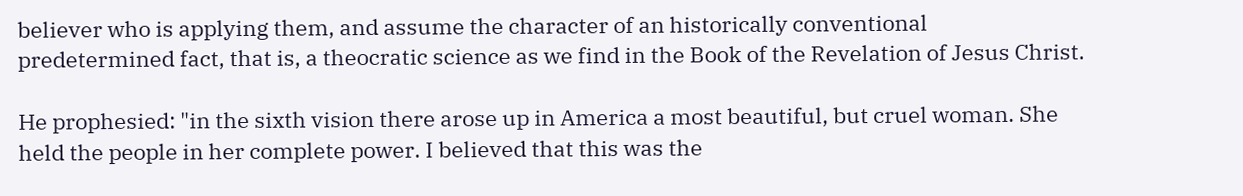believer who is applying them, and assume the character of an historically conventional predetermined fact, that is, a theocratic science as we find in the Book of the Revelation of Jesus Christ.

He prophesied: "in the sixth vision there arose up in America a most beautiful, but cruel woman. She held the people in her complete power. I believed that this was the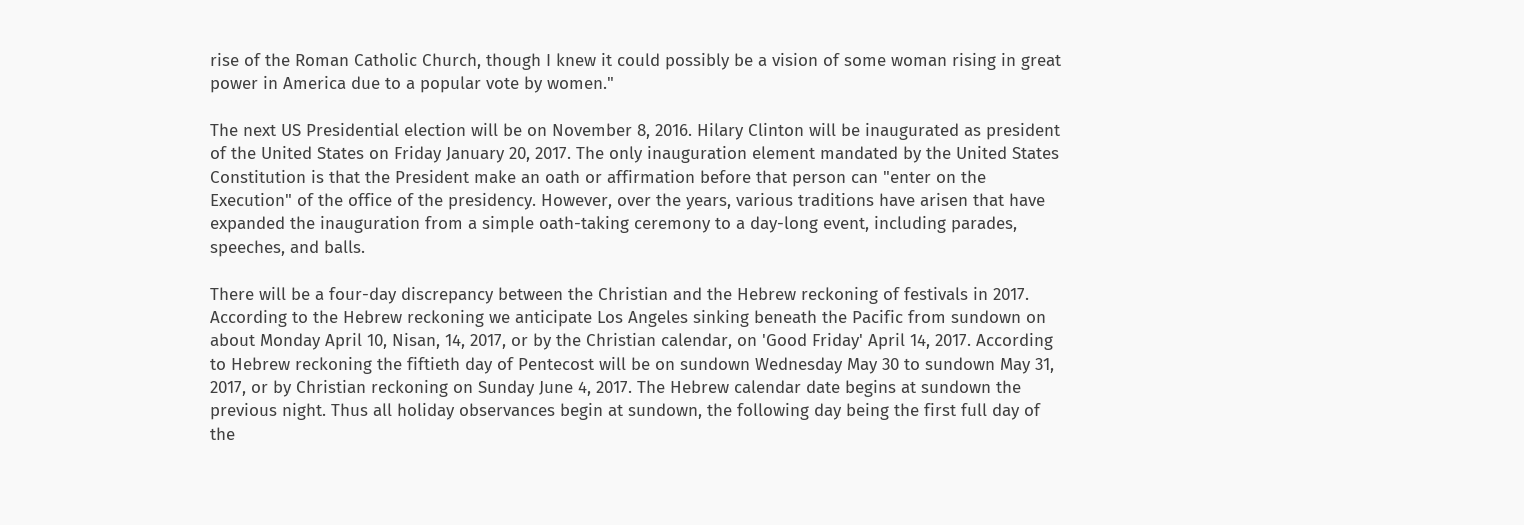rise of the Roman Catholic Church, though I knew it could possibly be a vision of some woman rising in great power in America due to a popular vote by women."

The next US Presidential election will be on November 8, 2016. Hilary Clinton will be inaugurated as president of the United States on Friday January 20, 2017. The only inauguration element mandated by the United States Constitution is that the President make an oath or affirmation before that person can "enter on the Execution" of the office of the presidency. However, over the years, various traditions have arisen that have expanded the inauguration from a simple oath-taking ceremony to a day-long event, including parades, speeches, and balls.

There will be a four-day discrepancy between the Christian and the Hebrew reckoning of festivals in 2017. According to the Hebrew reckoning we anticipate Los Angeles sinking beneath the Pacific from sundown on about Monday April 10, Nisan, 14, 2017, or by the Christian calendar, on 'Good Friday' April 14, 2017. According to Hebrew reckoning the fiftieth day of Pentecost will be on sundown Wednesday May 30 to sundown May 31, 2017, or by Christian reckoning on Sunday June 4, 2017. The Hebrew calendar date begins at sundown the previous night. Thus all holiday observances begin at sundown, the following day being the first full day of the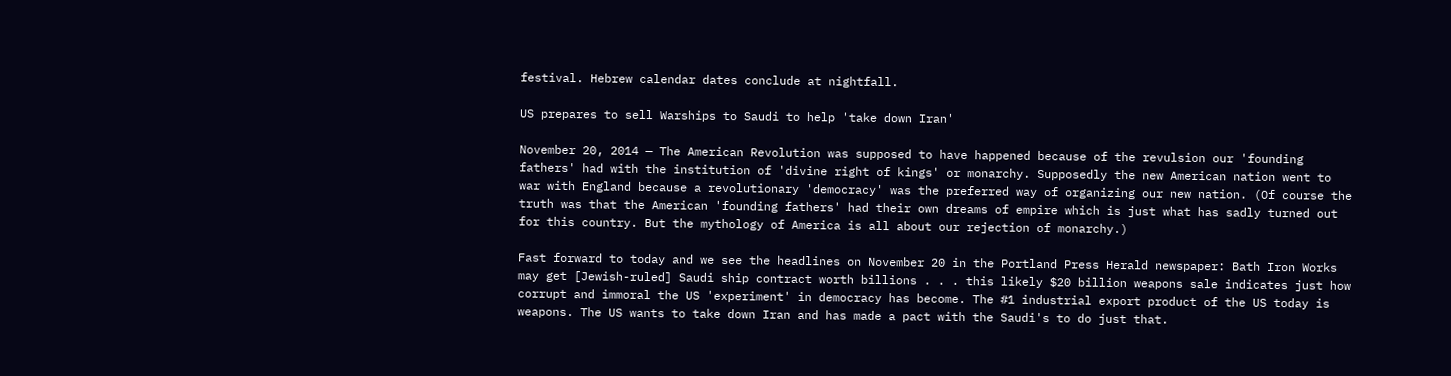festival. Hebrew calendar dates conclude at nightfall.

US prepares to sell Warships to Saudi to help 'take down Iran'

November 20, 2014 — The American Revolution was supposed to have happened because of the revulsion our 'founding fathers' had with the institution of 'divine right of kings' or monarchy. Supposedly the new American nation went to war with England because a revolutionary 'democracy' was the preferred way of organizing our new nation. (Of course the truth was that the American 'founding fathers' had their own dreams of empire which is just what has sadly turned out for this country. But the mythology of America is all about our rejection of monarchy.)

Fast forward to today and we see the headlines on November 20 in the Portland Press Herald newspaper: Bath Iron Works may get [Jewish-ruled] Saudi ship contract worth billions . . . this likely $20 billion weapons sale indicates just how corrupt and immoral the US 'experiment' in democracy has become. The #1 industrial export product of the US today is weapons. The US wants to take down Iran and has made a pact with the Saudi's to do just that.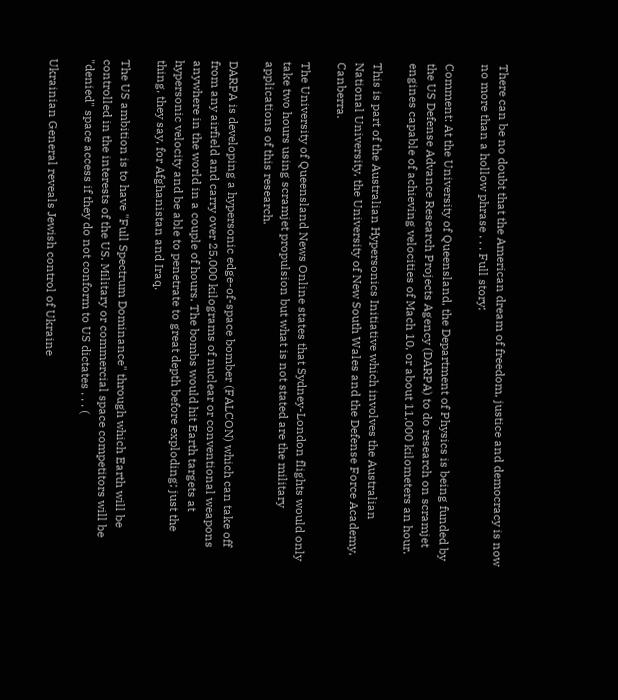There can be no doubt that the American dream of freedom, justice and democracy is now no more than a hollow phrase . . . Full story:

Comment: At the University of Queensland, the Department of Physics is being funded by the US Defense Advance Research Projects Agency (DARPA) to do research on scramjet engines capable of achieving velocities of Mach 10, or about 11,000 kilometers an hour.

This is part of the Australian Hypersonics Initiative which involves the Australian National University, the University of New South Wales and the Defense Force Academy, Canberra.

The University of Queensland News Online states that Sydney-London flights would only take two hours using scramjet propulsion but what is not stated are the military applications of this research.

DARPA is developing a hypersonic edge-of-space bomber (FALCON) which can take off from any airfield and carry over 25,000 kilograms of nuclear or conventional weapons anywhere in the world in a couple of hours. The bombs would hit Earth targets at hypersonic velocity and be able to penetrate to great depth before exploding; just the thing, they say, for Afghanistan and Iraq.

The US ambition is to have "Full Spectrum Dominance" through which Earth will be controlled in the interests of the US. Military or commercial space competitors will be "denied" space access if they do not conform to US dictates . . . (

Ukrainian General reveals Jewish control of Ukraine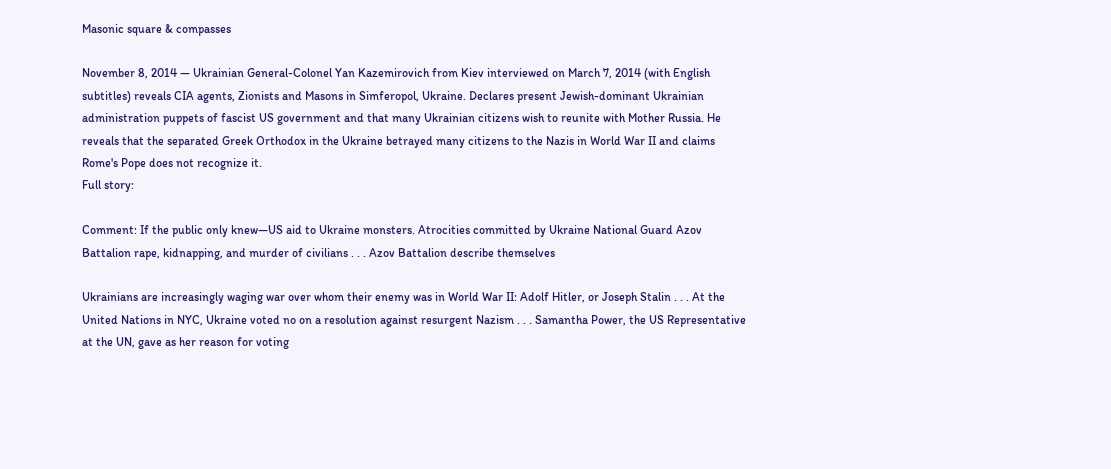Masonic square & compasses

November 8, 2014 — Ukrainian General-Colonel Yan Kazemirovich from Kiev interviewed on March 7, 2014 (with English subtitles) reveals CIA agents, Zionists and Masons in Simferopol, Ukraine. Declares present Jewish-dominant Ukrainian administration puppets of fascist US government and that many Ukrainian citizens wish to reunite with Mother Russia. He reveals that the separated Greek Orthodox in the Ukraine betrayed many citizens to the Nazis in World War II and claims Rome's Pope does not recognize it.
Full story:

Comment: If the public only knew—US aid to Ukraine monsters. Atrocities committed by Ukraine National Guard Azov Battalion rape, kidnapping, and murder of civilians . . . Azov Battalion describe themselves

Ukrainians are increasingly waging war over whom their enemy was in World War II: Adolf Hitler, or Joseph Stalin . . . At the United Nations in NYC, Ukraine voted no on a resolution against resurgent Nazism . . . Samantha Power, the US Representative at the UN, gave as her reason for voting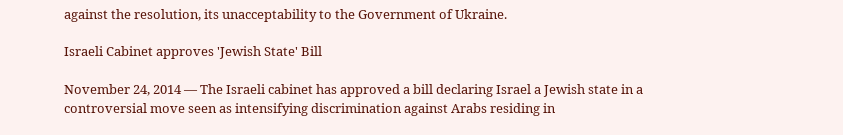against the resolution, its unacceptability to the Government of Ukraine.

Israeli Cabinet approves 'Jewish State' Bill

November 24, 2014 — The Israeli cabinet has approved a bill declaring Israel a Jewish state in a controversial move seen as intensifying discrimination against Arabs residing in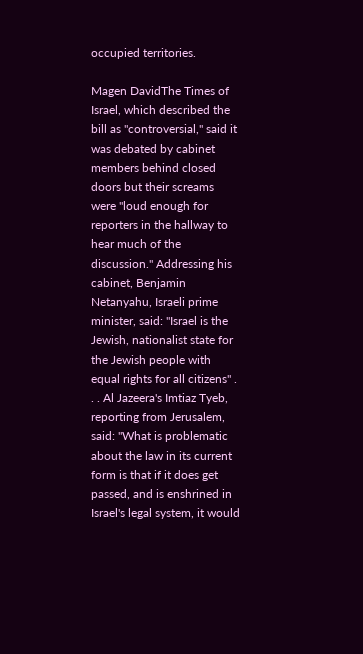occupied territories.

Magen DavidThe Times of Israel, which described the bill as "controversial," said it was debated by cabinet members behind closed doors but their screams were "loud enough for reporters in the hallway to hear much of the discussion." Addressing his cabinet, Benjamin Netanyahu, Israeli prime minister, said: "Israel is the Jewish, nationalist state for the Jewish people with equal rights for all citizens" . . . Al Jazeera's Imtiaz Tyeb, reporting from Jerusalem, said: "What is problematic about the law in its current form is that if it does get passed, and is enshrined in Israel's legal system, it would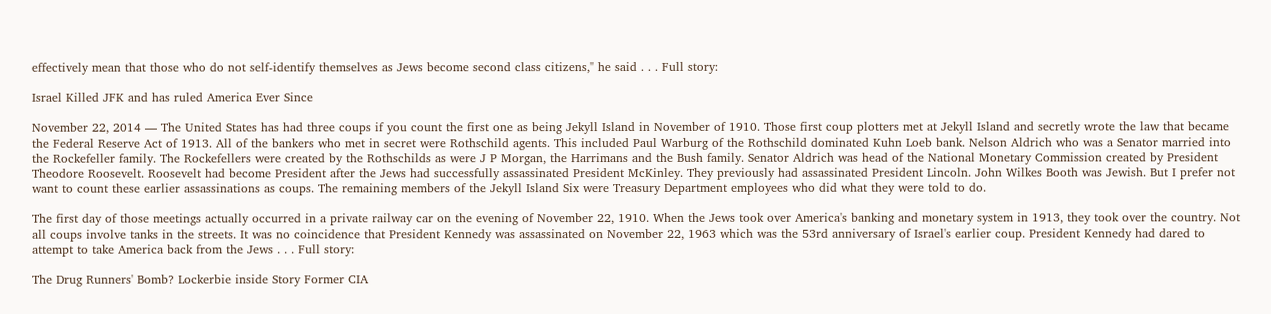effectively mean that those who do not self-identify themselves as Jews become second class citizens," he said . . . Full story:

Israel Killed JFK and has ruled America Ever Since

November 22, 2014 — The United States has had three coups if you count the first one as being Jekyll Island in November of 1910. Those first coup plotters met at Jekyll Island and secretly wrote the law that became the Federal Reserve Act of 1913. All of the bankers who met in secret were Rothschild agents. This included Paul Warburg of the Rothschild dominated Kuhn Loeb bank. Nelson Aldrich who was a Senator married into the Rockefeller family. The Rockefellers were created by the Rothschilds as were J P Morgan, the Harrimans and the Bush family. Senator Aldrich was head of the National Monetary Commission created by President Theodore Roosevelt. Roosevelt had become President after the Jews had successfully assassinated President McKinley. They previously had assassinated President Lincoln. John Wilkes Booth was Jewish. But I prefer not want to count these earlier assassinations as coups. The remaining members of the Jekyll Island Six were Treasury Department employees who did what they were told to do.

The first day of those meetings actually occurred in a private railway car on the evening of November 22, 1910. When the Jews took over America's banking and monetary system in 1913, they took over the country. Not all coups involve tanks in the streets. It was no coincidence that President Kennedy was assassinated on November 22, 1963 which was the 53rd anniversary of Israel's earlier coup. President Kennedy had dared to attempt to take America back from the Jews . . . Full story:

The Drug Runners' Bomb? Lockerbie inside Story Former CIA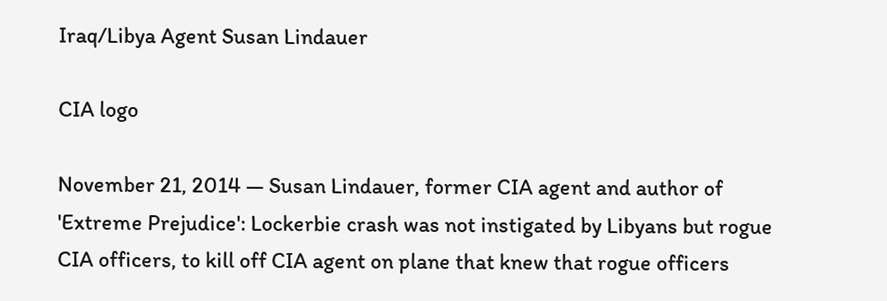Iraq/Libya Agent Susan Lindauer

CIA logo

November 21, 2014 — Susan Lindauer, former CIA agent and author of 'Extreme Prejudice': Lockerbie crash was not instigated by Libyans but rogue CIA officers, to kill off CIA agent on plane that knew that rogue officers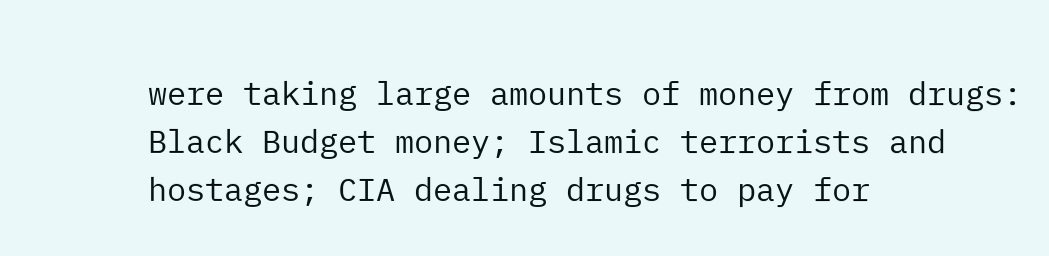were taking large amounts of money from drugs: Black Budget money; Islamic terrorists and hostages; CIA dealing drugs to pay for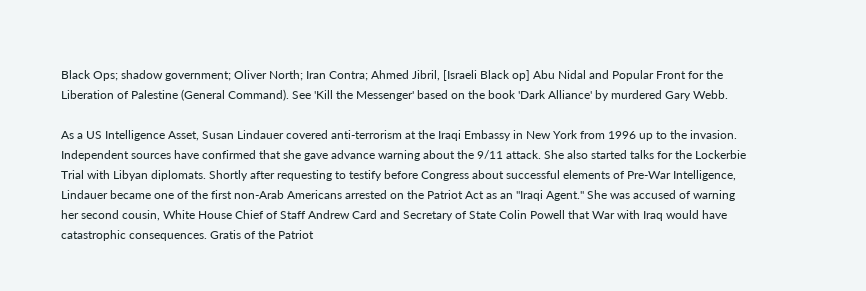Black Ops; shadow government; Oliver North; Iran Contra; Ahmed Jibril, [Israeli Black op] Abu Nidal and Popular Front for the Liberation of Palestine (General Command). See 'Kill the Messenger' based on the book 'Dark Alliance' by murdered Gary Webb.

As a US Intelligence Asset, Susan Lindauer covered anti-terrorism at the Iraqi Embassy in New York from 1996 up to the invasion. Independent sources have confirmed that she gave advance warning about the 9/11 attack. She also started talks for the Lockerbie Trial with Libyan diplomats. Shortly after requesting to testify before Congress about successful elements of Pre-War Intelligence, Lindauer became one of the first non-Arab Americans arrested on the Patriot Act as an "Iraqi Agent." She was accused of warning her second cousin, White House Chief of Staff Andrew Card and Secretary of State Colin Powell that War with Iraq would have catastrophic consequences. Gratis of the Patriot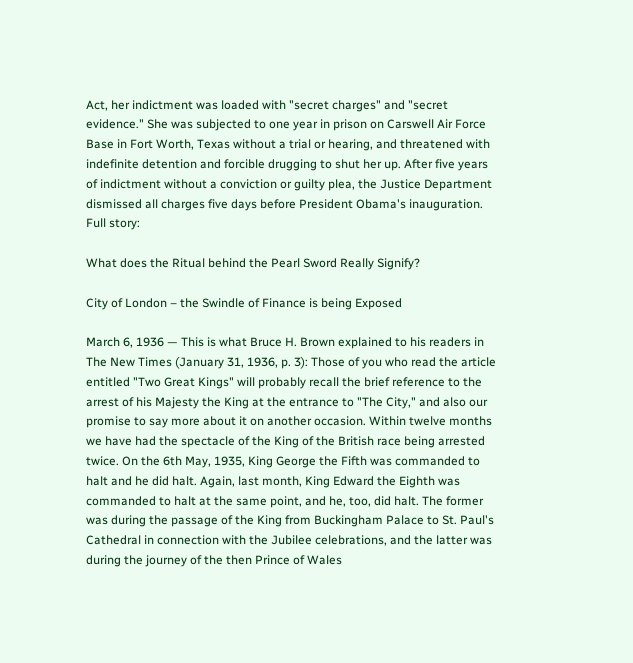Act, her indictment was loaded with "secret charges" and "secret evidence." She was subjected to one year in prison on Carswell Air Force Base in Fort Worth, Texas without a trial or hearing, and threatened with indefinite detention and forcible drugging to shut her up. After five years of indictment without a conviction or guilty plea, the Justice Department dismissed all charges five days before President Obama's inauguration. Full story:

What does the Ritual behind the Pearl Sword Really Signify?

City of London – the Swindle of Finance is being Exposed

March 6, 1936 — This is what Bruce H. Brown explained to his readers in The New Times (January 31, 1936, p. 3): Those of you who read the article entitled "Two Great Kings" will probably recall the brief reference to the arrest of his Majesty the King at the entrance to "The City," and also our promise to say more about it on another occasion. Within twelve months we have had the spectacle of the King of the British race being arrested twice. On the 6th May, 1935, King George the Fifth was commanded to halt and he did halt. Again, last month, King Edward the Eighth was commanded to halt at the same point, and he, too, did halt. The former was during the passage of the King from Buckingham Palace to St. Paul's Cathedral in connection with the Jubilee celebrations, and the latter was during the journey of the then Prince of Wales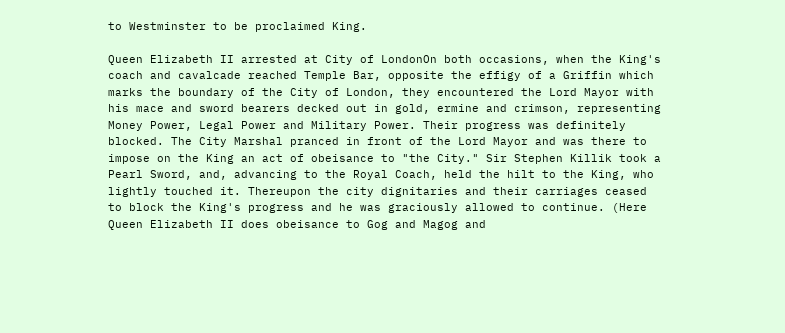to Westminster to be proclaimed King.

Queen Elizabeth II arrested at City of LondonOn both occasions, when the King's coach and cavalcade reached Temple Bar, opposite the effigy of a Griffin which marks the boundary of the City of London, they encountered the Lord Mayor with his mace and sword bearers decked out in gold, ermine and crimson, representing Money Power, Legal Power and Military Power. Their progress was definitely blocked. The City Marshal pranced in front of the Lord Mayor and was there to impose on the King an act of obeisance to "the City." Sir Stephen Killik took a Pearl Sword, and, advancing to the Royal Coach, held the hilt to the King, who lightly touched it. Thereupon the city dignitaries and their carriages ceased to block the King's progress and he was graciously allowed to continue. (Here Queen Elizabeth II does obeisance to Gog and Magog and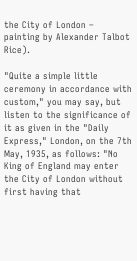the City of London – painting by Alexander Talbot Rice).

"Quite a simple little ceremony in accordance with custom," you may say, but listen to the significance of it as given in the "Daily Express," London, on the 7th May, 1935, as follows: "No King of England may enter the City of London without first having that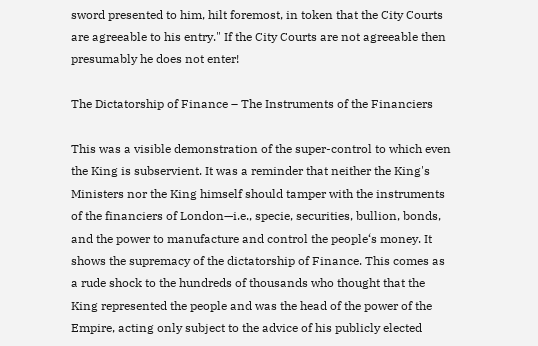sword presented to him, hilt foremost, in token that the City Courts are agreeable to his entry." If the City Courts are not agreeable then presumably he does not enter!

The Dictatorship of Finance – The Instruments of the Financiers

This was a visible demonstration of the super-control to which even the King is subservient. It was a reminder that neither the King's Ministers nor the King himself should tamper with the instruments of the financiers of London—i.e., specie, securities, bullion, bonds, and the power to manufacture and control the people‘s money. It shows the supremacy of the dictatorship of Finance. This comes as a rude shock to the hundreds of thousands who thought that the King represented the people and was the head of the power of the Empire, acting only subject to the advice of his publicly elected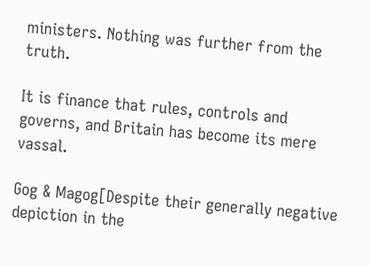ministers. Nothing was further from the truth.

It is finance that rules, controls and governs, and Britain has become its mere vassal.

Gog & Magog[Despite their generally negative depiction in the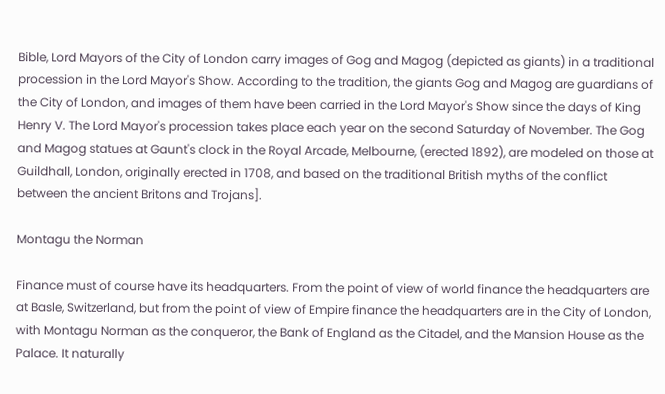Bible, Lord Mayors of the City of London carry images of Gog and Magog (depicted as giants) in a traditional procession in the Lord Mayor's Show. According to the tradition, the giants Gog and Magog are guardians of the City of London, and images of them have been carried in the Lord Mayor's Show since the days of King Henry V. The Lord Mayor's procession takes place each year on the second Saturday of November. The Gog and Magog statues at Gaunt's clock in the Royal Arcade, Melbourne, (erected 1892), are modeled on those at Guildhall, London, originally erected in 1708, and based on the traditional British myths of the conflict between the ancient Britons and Trojans].

Montagu the Norman

Finance must of course have its headquarters. From the point of view of world finance the headquarters are at Basle, Switzerland, but from the point of view of Empire finance the headquarters are in the City of London, with Montagu Norman as the conqueror, the Bank of England as the Citadel, and the Mansion House as the Palace. It naturally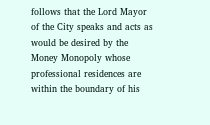follows that the Lord Mayor of the City speaks and acts as would be desired by the Money Monopoly whose professional residences are within the boundary of his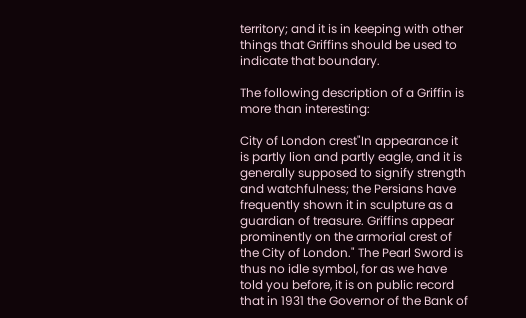territory; and it is in keeping with other things that Griffins should be used to indicate that boundary.

The following description of a Griffin is more than interesting:

City of London crest"In appearance it is partly lion and partly eagle, and it is generally supposed to signify strength and watchfulness; the Persians have frequently shown it in sculpture as a guardian of treasure. Griffins appear prominently on the armorial crest of the City of London." The Pearl Sword is thus no idle symbol, for as we have told you before, it is on public record that in 1931 the Governor of the Bank of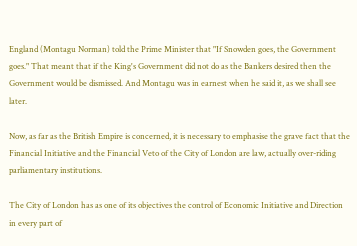England (Montagu Norman) told the Prime Minister that "If Snowden goes, the Government goes." That meant that if the King's Government did not do as the Bankers desired then the Government would be dismissed. And Montagu was in earnest when he said it, as we shall see later.

Now, as far as the British Empire is concerned, it is necessary to emphasise the grave fact that the Financial Initiative and the Financial Veto of the City of London are law, actually over-riding parliamentary institutions.

The City of London has as one of its objectives the control of Economic Initiative and Direction in every part of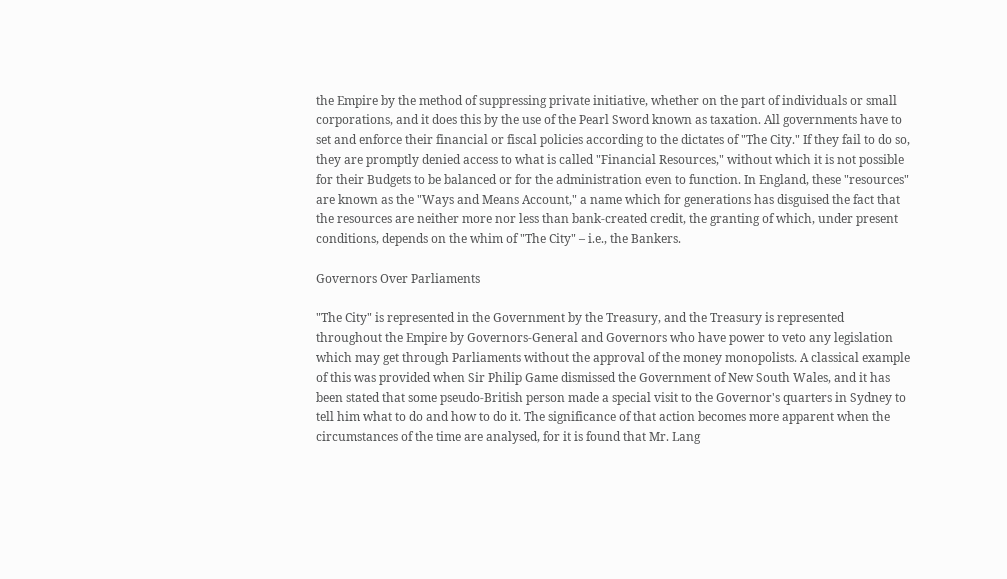the Empire by the method of suppressing private initiative, whether on the part of individuals or small corporations, and it does this by the use of the Pearl Sword known as taxation. All governments have to set and enforce their financial or fiscal policies according to the dictates of "The City." If they fail to do so, they are promptly denied access to what is called "Financial Resources," without which it is not possible for their Budgets to be balanced or for the administration even to function. In England, these "resources" are known as the "Ways and Means Account," a name which for generations has disguised the fact that the resources are neither more nor less than bank-created credit, the granting of which, under present conditions, depends on the whim of "The City" – i.e., the Bankers.

Governors Over Parliaments

"The City" is represented in the Government by the Treasury, and the Treasury is represented throughout the Empire by Governors-General and Governors who have power to veto any legislation which may get through Parliaments without the approval of the money monopolists. A classical example of this was provided when Sir Philip Game dismissed the Government of New South Wales, and it has been stated that some pseudo-British person made a special visit to the Governor's quarters in Sydney to tell him what to do and how to do it. The significance of that action becomes more apparent when the circumstances of the time are analysed, for it is found that Mr. Lang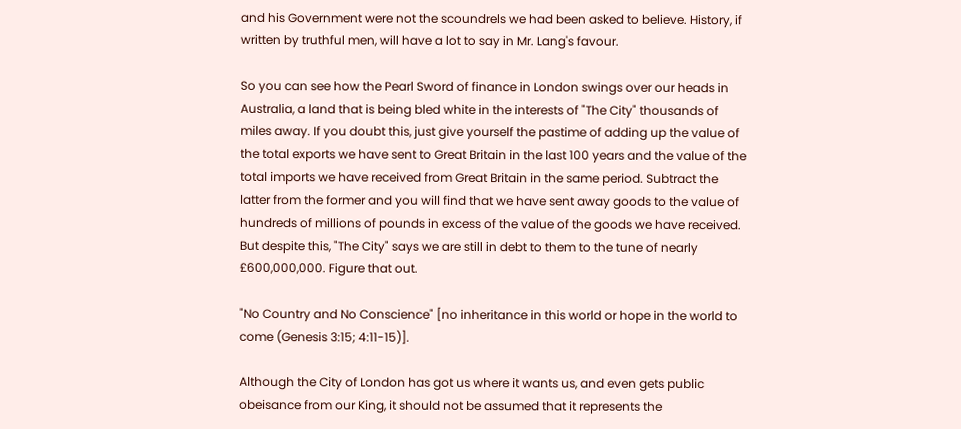and his Government were not the scoundrels we had been asked to believe. History, if written by truthful men, will have a lot to say in Mr. Lang's favour.

So you can see how the Pearl Sword of finance in London swings over our heads in Australia, a land that is being bled white in the interests of "The City" thousands of miles away. If you doubt this, just give yourself the pastime of adding up the value of the total exports we have sent to Great Britain in the last 100 years and the value of the total imports we have received from Great Britain in the same period. Subtract the latter from the former and you will find that we have sent away goods to the value of hundreds of millions of pounds in excess of the value of the goods we have received. But despite this, "The City" says we are still in debt to them to the tune of nearly £600,000,000. Figure that out.

"No Country and No Conscience" [no inheritance in this world or hope in the world to come (Genesis 3:15; 4:11-15)].

Although the City of London has got us where it wants us, and even gets public obeisance from our King, it should not be assumed that it represents the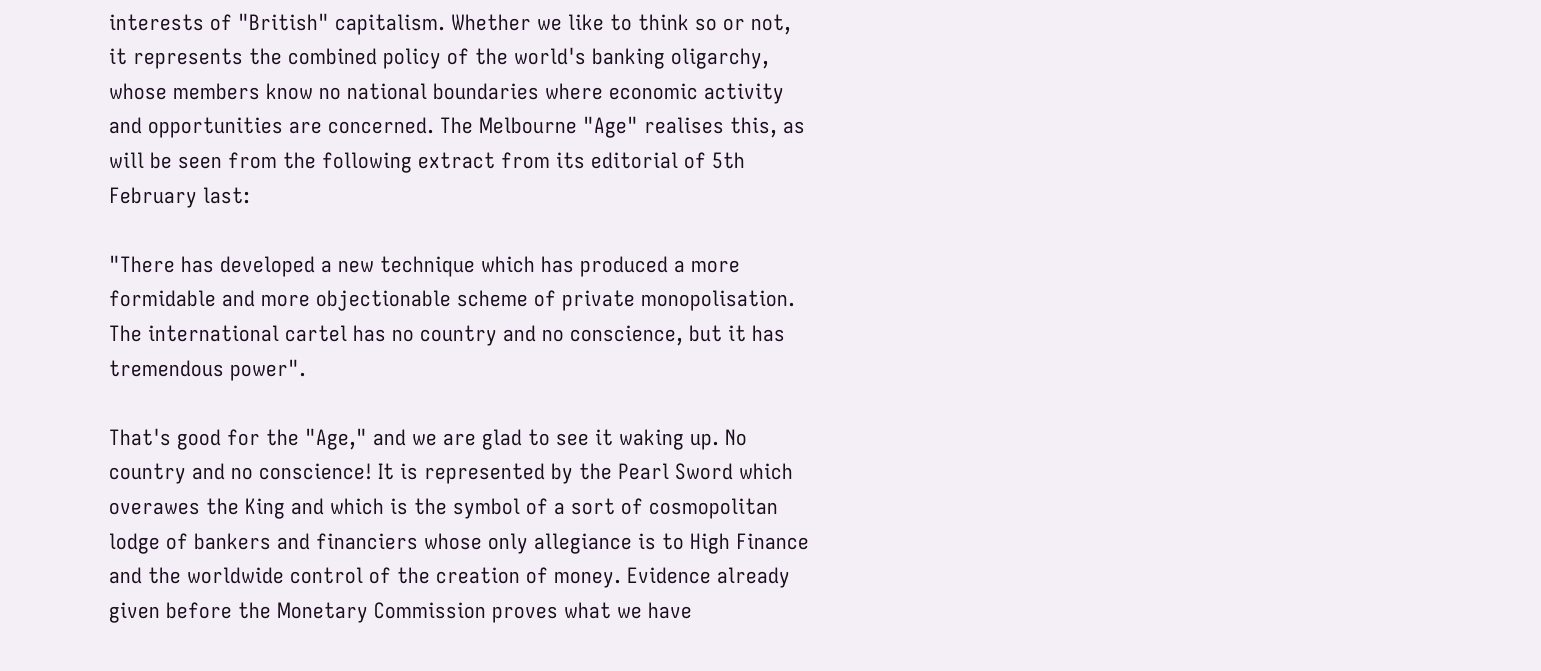interests of "British" capitalism. Whether we like to think so or not, it represents the combined policy of the world's banking oligarchy, whose members know no national boundaries where economic activity and opportunities are concerned. The Melbourne "Age" realises this, as will be seen from the following extract from its editorial of 5th February last:

"There has developed a new technique which has produced a more formidable and more objectionable scheme of private monopolisation. The international cartel has no country and no conscience, but it has tremendous power".

That's good for the "Age," and we are glad to see it waking up. No country and no conscience! It is represented by the Pearl Sword which overawes the King and which is the symbol of a sort of cosmopolitan lodge of bankers and financiers whose only allegiance is to High Finance and the worldwide control of the creation of money. Evidence already given before the Monetary Commission proves what we have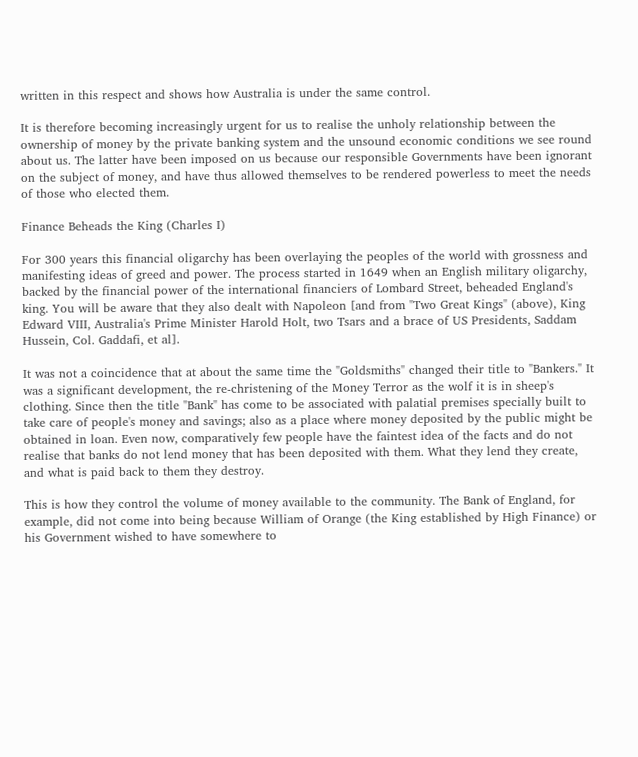written in this respect and shows how Australia is under the same control.

It is therefore becoming increasingly urgent for us to realise the unholy relationship between the ownership of money by the private banking system and the unsound economic conditions we see round about us. The latter have been imposed on us because our responsible Governments have been ignorant on the subject of money, and have thus allowed themselves to be rendered powerless to meet the needs of those who elected them.

Finance Beheads the King (Charles I)

For 300 years this financial oligarchy has been overlaying the peoples of the world with grossness and manifesting ideas of greed and power. The process started in 1649 when an English military oligarchy, backed by the financial power of the international financiers of Lombard Street, beheaded England's king. You will be aware that they also dealt with Napoleon [and from "Two Great Kings" (above), King Edward VIII, Australia's Prime Minister Harold Holt, two Tsars and a brace of US Presidents, Saddam Hussein, Col. Gaddafi, et al].

It was not a coincidence that at about the same time the "Goldsmiths" changed their title to "Bankers." It was a significant development, the re-christening of the Money Terror as the wolf it is in sheep's clothing. Since then the title "Bank" has come to be associated with palatial premises specially built to take care of people's money and savings; also as a place where money deposited by the public might be obtained in loan. Even now, comparatively few people have the faintest idea of the facts and do not realise that banks do not lend money that has been deposited with them. What they lend they create, and what is paid back to them they destroy.

This is how they control the volume of money available to the community. The Bank of England, for example, did not come into being because William of Orange (the King established by High Finance) or his Government wished to have somewhere to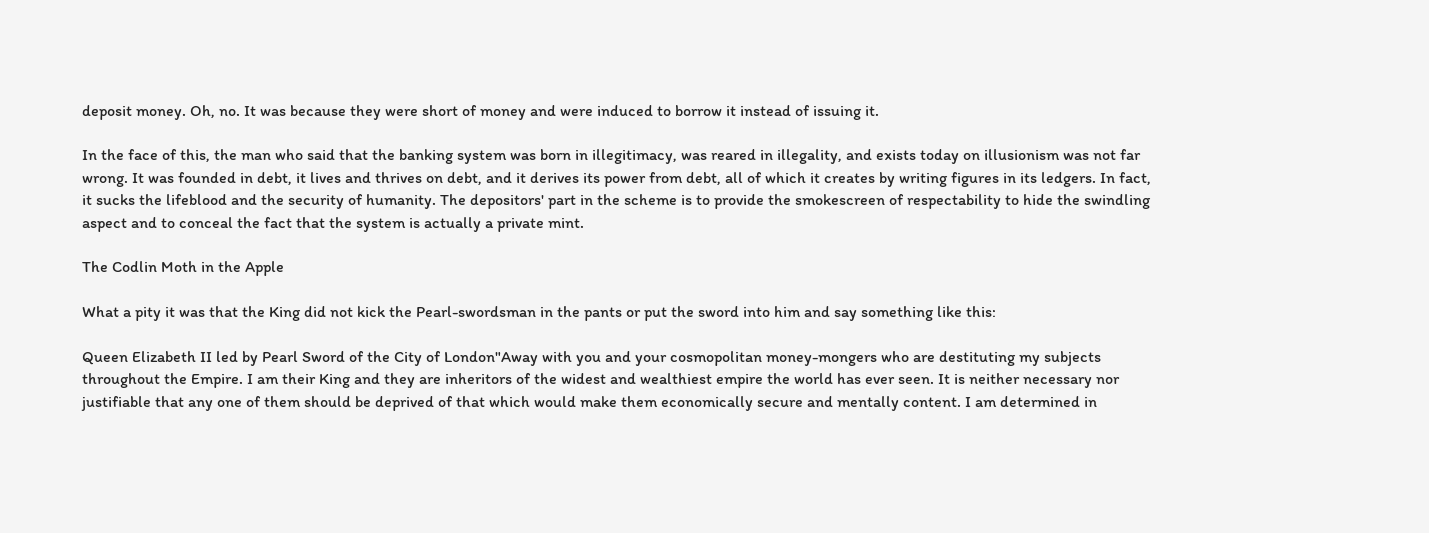deposit money. Oh, no. It was because they were short of money and were induced to borrow it instead of issuing it.

In the face of this, the man who said that the banking system was born in illegitimacy, was reared in illegality, and exists today on illusionism was not far wrong. It was founded in debt, it lives and thrives on debt, and it derives its power from debt, all of which it creates by writing figures in its ledgers. In fact, it sucks the lifeblood and the security of humanity. The depositors' part in the scheme is to provide the smokescreen of respectability to hide the swindling aspect and to conceal the fact that the system is actually a private mint.

The Codlin Moth in the Apple

What a pity it was that the King did not kick the Pearl-swordsman in the pants or put the sword into him and say something like this:

Queen Elizabeth II led by Pearl Sword of the City of London"Away with you and your cosmopolitan money-mongers who are destituting my subjects throughout the Empire. I am their King and they are inheritors of the widest and wealthiest empire the world has ever seen. It is neither necessary nor justifiable that any one of them should be deprived of that which would make them economically secure and mentally content. I am determined in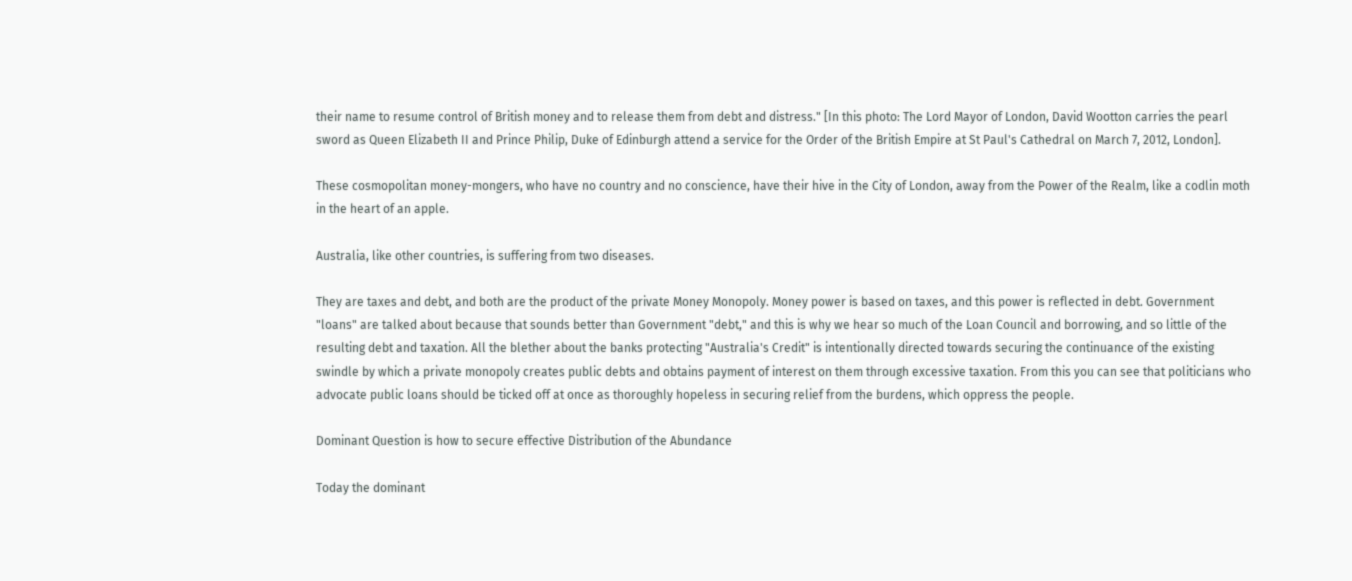their name to resume control of British money and to release them from debt and distress." [In this photo: The Lord Mayor of London, David Wootton carries the pearl sword as Queen Elizabeth II and Prince Philip, Duke of Edinburgh attend a service for the Order of the British Empire at St Paul's Cathedral on March 7, 2012, London].

These cosmopolitan money-mongers, who have no country and no conscience, have their hive in the City of London, away from the Power of the Realm, like a codlin moth in the heart of an apple.

Australia, like other countries, is suffering from two diseases.

They are taxes and debt, and both are the product of the private Money Monopoly. Money power is based on taxes, and this power is reflected in debt. Government "loans" are talked about because that sounds better than Government "debt," and this is why we hear so much of the Loan Council and borrowing, and so little of the resulting debt and taxation. All the blether about the banks protecting "Australia's Credit" is intentionally directed towards securing the continuance of the existing swindle by which a private monopoly creates public debts and obtains payment of interest on them through excessive taxation. From this you can see that politicians who advocate public loans should be ticked off at once as thoroughly hopeless in securing relief from the burdens, which oppress the people.

Dominant Question is how to secure effective Distribution of the Abundance

Today the dominant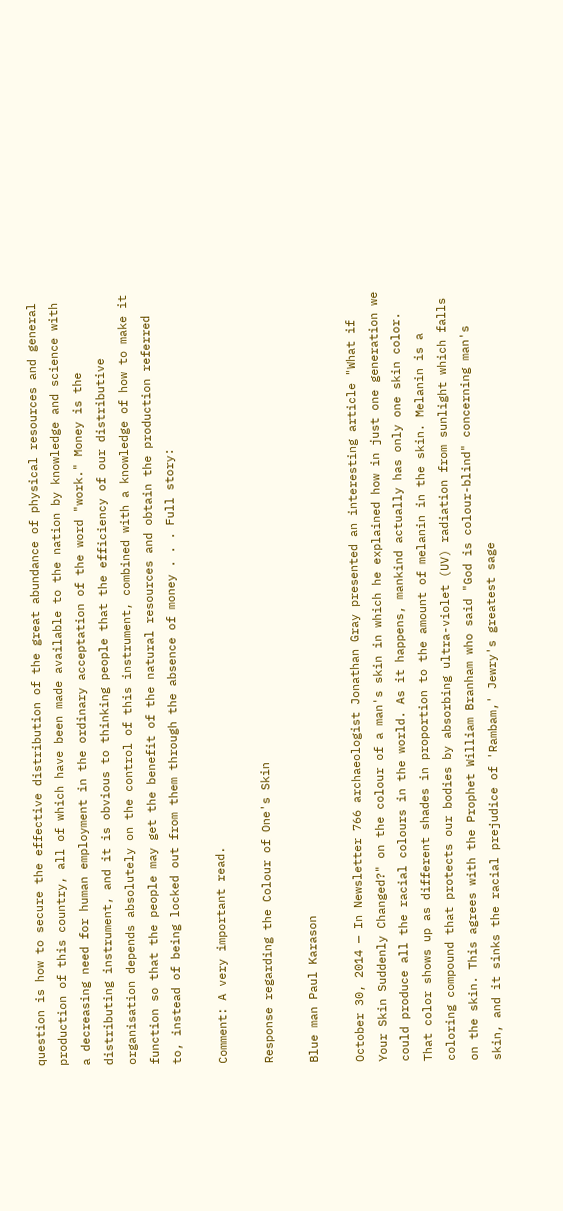question is how to secure the effective distribution of the great abundance of physical resources and general production of this country, all of which have been made available to the nation by knowledge and science with a decreasing need for human employment in the ordinary acceptation of the word "work." Money is the distributing instrument, and it is obvious to thinking people that the efficiency of our distributive organisation depends absolutely on the control of this instrument, combined with a knowledge of how to make it function so that the people may get the benefit of the natural resources and obtain the production referred to, instead of being locked out from them through the absence of money . . . Full story:

Comment: A very important read.

Response regarding the Colour of One's Skin

Blue man Paul Karason

October 30, 2014 — In Newsletter 766 archaeologist Jonathan Gray presented an interesting article "What if Your Skin Suddenly Changed?" on the colour of a man's skin in which he explained how in just one generation we could produce all the racial colours in the world. As it happens, mankind actually has only one skin color. That color shows up as different shades in proportion to the amount of melanin in the skin. Melanin is a coloring compound that protects our bodies by absorbing ultra-violet (UV) radiation from sunlight which falls on the skin. This agrees with the Prophet William Branham who said "God is colour-blind" concerning man's skin, and it sinks the racial prejudice of 'Rambam,' Jewry's greatest sage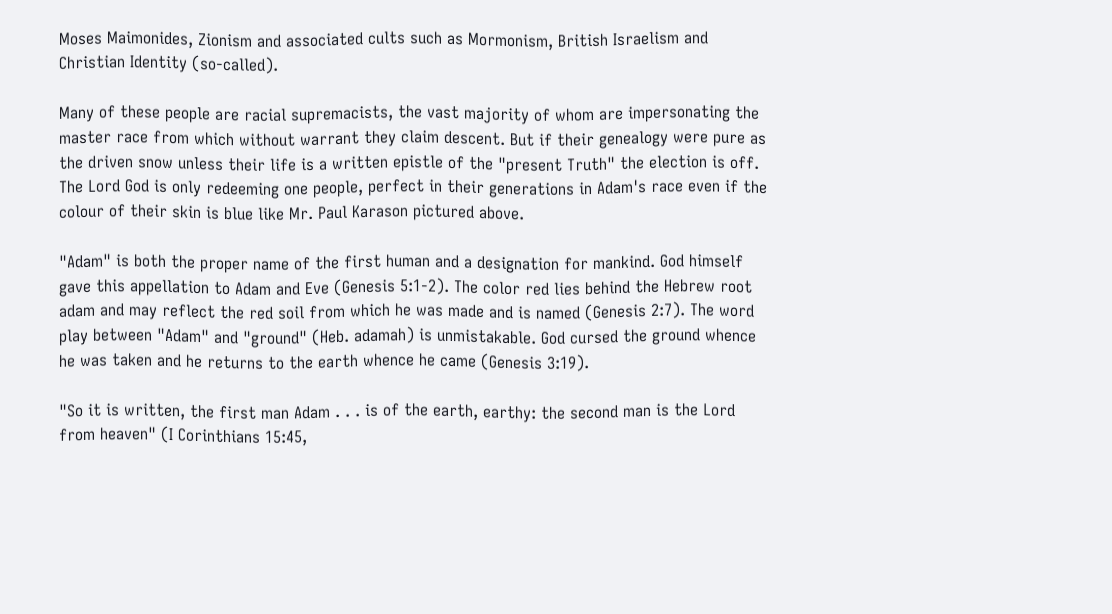Moses Maimonides, Zionism and associated cults such as Mormonism, British Israelism and Christian Identity (so-called).

Many of these people are racial supremacists, the vast majority of whom are impersonating the master race from which without warrant they claim descent. But if their genealogy were pure as the driven snow unless their life is a written epistle of the "present Truth" the election is off. The Lord God is only redeeming one people, perfect in their generations in Adam's race even if the colour of their skin is blue like Mr. Paul Karason pictured above.

"Adam" is both the proper name of the first human and a designation for mankind. God himself gave this appellation to Adam and Eve (Genesis 5:1-2). The color red lies behind the Hebrew root adam and may reflect the red soil from which he was made and is named (Genesis 2:7). The word play between "Adam" and "ground" (Heb. adamah) is unmistakable. God cursed the ground whence he was taken and he returns to the earth whence he came (Genesis 3:19).

"So it is written, the first man Adam . . . is of the earth, earthy: the second man is the Lord from heaven" (I Corinthians 15:45,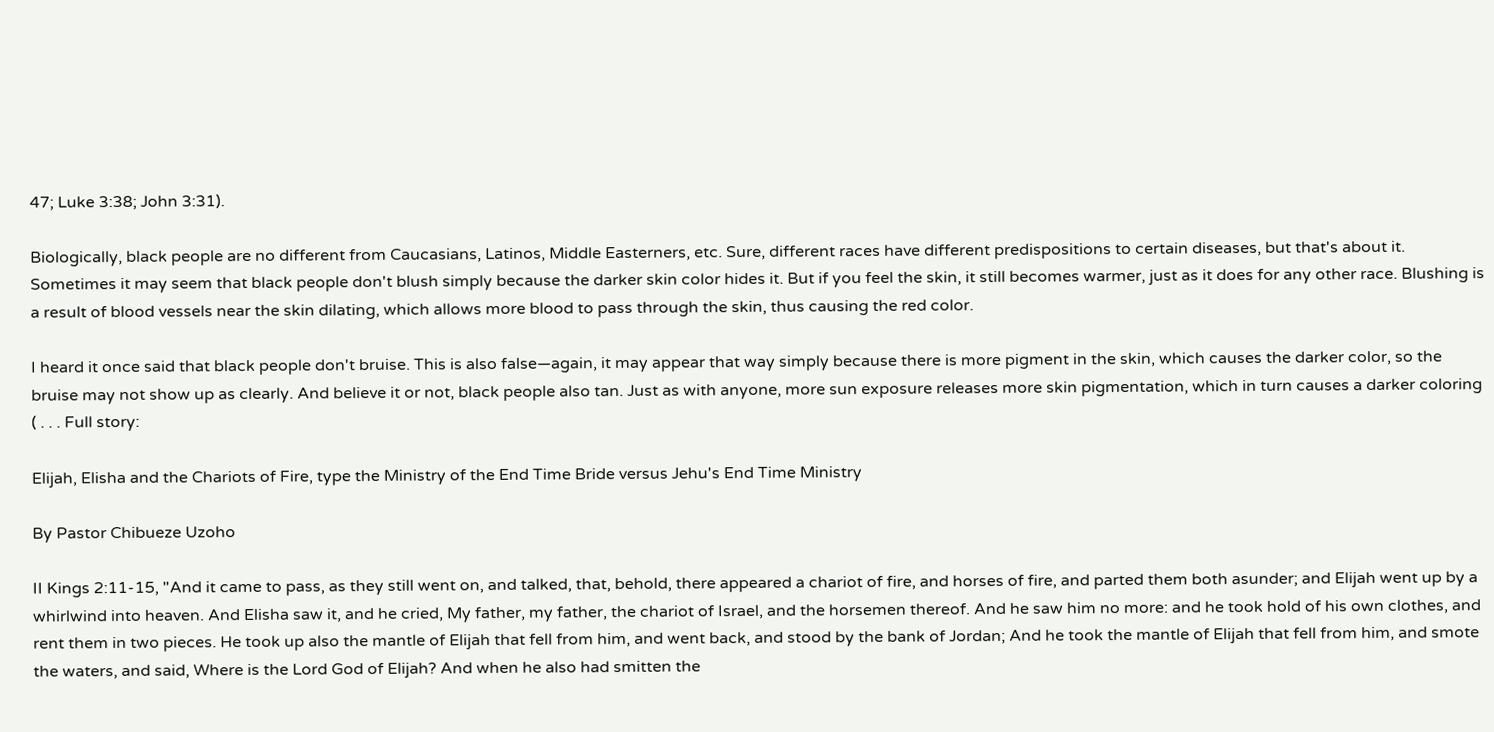47; Luke 3:38; John 3:31).

Biologically, black people are no different from Caucasians, Latinos, Middle Easterners, etc. Sure, different races have different predispositions to certain diseases, but that's about it. Sometimes it may seem that black people don't blush simply because the darker skin color hides it. But if you feel the skin, it still becomes warmer, just as it does for any other race. Blushing is a result of blood vessels near the skin dilating, which allows more blood to pass through the skin, thus causing the red color.

I heard it once said that black people don't bruise. This is also false—again, it may appear that way simply because there is more pigment in the skin, which causes the darker color, so the bruise may not show up as clearly. And believe it or not, black people also tan. Just as with anyone, more sun exposure releases more skin pigmentation, which in turn causes a darker coloring ( . . . Full story:

Elijah, Elisha and the Chariots of Fire, type the Ministry of the End Time Bride versus Jehu's End Time Ministry

By Pastor Chibueze Uzoho

II Kings 2:11-15, "And it came to pass, as they still went on, and talked, that, behold, there appeared a chariot of fire, and horses of fire, and parted them both asunder; and Elijah went up by a whirlwind into heaven. And Elisha saw it, and he cried, My father, my father, the chariot of Israel, and the horsemen thereof. And he saw him no more: and he took hold of his own clothes, and rent them in two pieces. He took up also the mantle of Elijah that fell from him, and went back, and stood by the bank of Jordan; And he took the mantle of Elijah that fell from him, and smote the waters, and said, Where is the Lord God of Elijah? And when he also had smitten the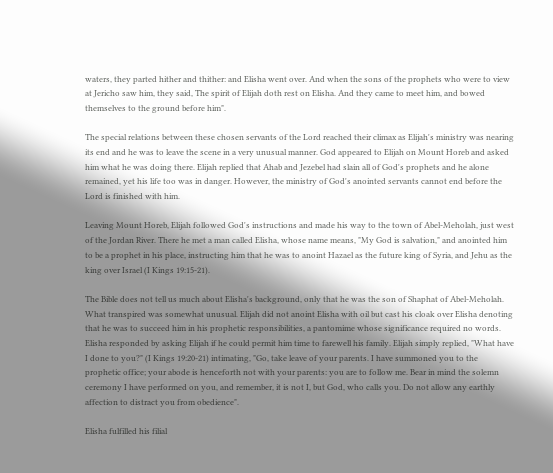waters, they parted hither and thither: and Elisha went over. And when the sons of the prophets who were to view at Jericho saw him, they said, The spirit of Elijah doth rest on Elisha. And they came to meet him, and bowed themselves to the ground before him".

The special relations between these chosen servants of the Lord reached their climax as Elijah's ministry was nearing its end and he was to leave the scene in a very unusual manner. God appeared to Elijah on Mount Horeb and asked him what he was doing there. Elijah replied that Ahab and Jezebel had slain all of God's prophets and he alone remained, yet his life too was in danger. However, the ministry of God's anointed servants cannot end before the Lord is finished with him.

Leaving Mount Horeb, Elijah followed God's instructions and made his way to the town of Abel-Meholah, just west of the Jordan River. There he met a man called Elisha, whose name means, "My God is salvation," and anointed him to be a prophet in his place, instructing him that he was to anoint Hazael as the future king of Syria, and Jehu as the king over Israel (I Kings 19:15-21).

The Bible does not tell us much about Elisha's background, only that he was the son of Shaphat of Abel-Meholah. What transpired was somewhat unusual. Elijah did not anoint Elisha with oil but cast his cloak over Elisha denoting that he was to succeed him in his prophetic responsibilities, a pantomime whose significance required no words. Elisha responded by asking Elijah if he could permit him time to farewell his family. Elijah simply replied, "What have I done to you?" (I Kings 19:20-21) intimating, "Go, take leave of your parents. I have summoned you to the prophetic office; your abode is henceforth not with your parents: you are to follow me. Bear in mind the solemn ceremony I have performed on you, and remember, it is not I, but God, who calls you. Do not allow any earthly affection to distract you from obedience".

Elisha fulfilled his filial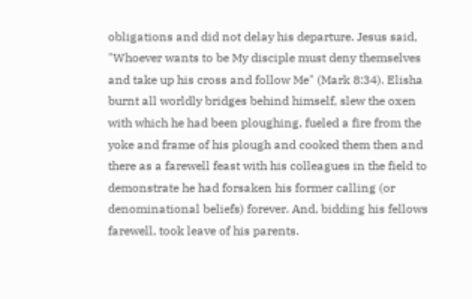obligations and did not delay his departure. Jesus said, "Whoever wants to be My disciple must deny themselves and take up his cross and follow Me" (Mark 8:34). Elisha burnt all worldly bridges behind himself, slew the oxen with which he had been ploughing, fueled a fire from the yoke and frame of his plough and cooked them then and there as a farewell feast with his colleagues in the field to demonstrate he had forsaken his former calling (or denominational beliefs) forever. And, bidding his fellows farewell, took leave of his parents.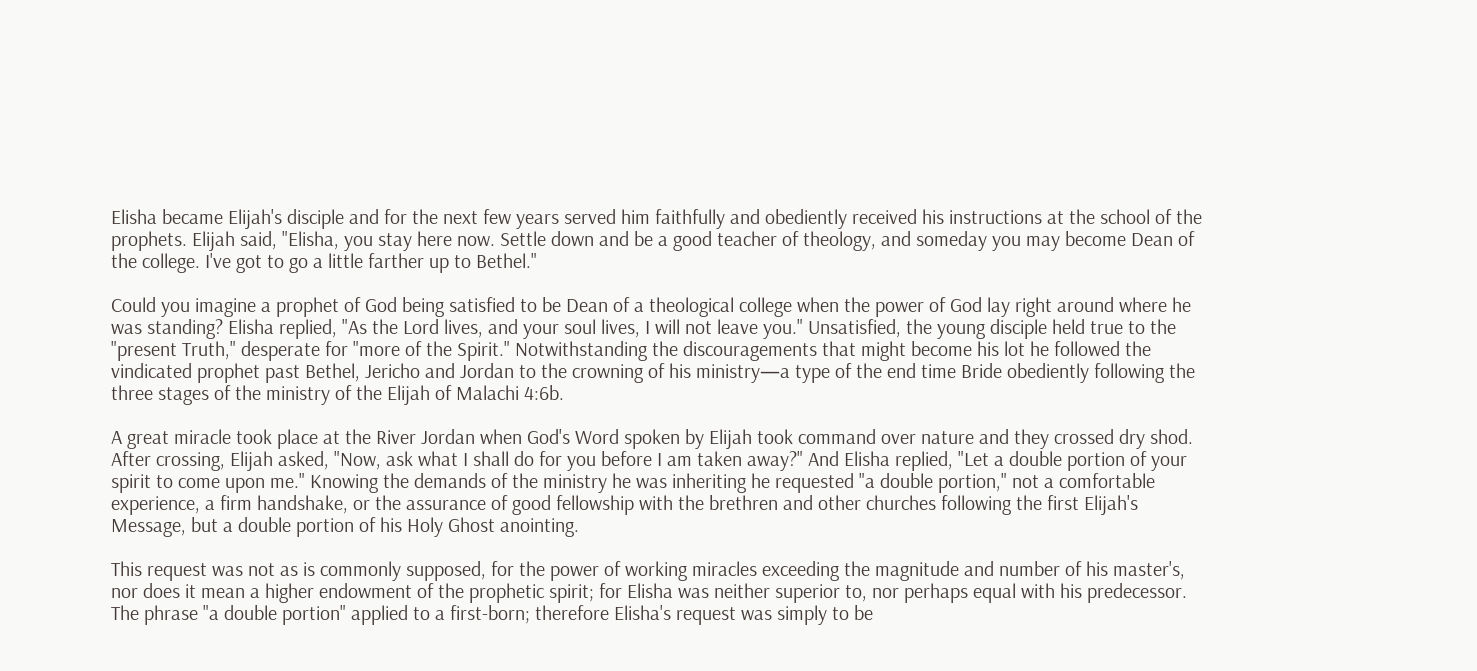Elisha became Elijah's disciple and for the next few years served him faithfully and obediently received his instructions at the school of the prophets. Elijah said, "Elisha, you stay here now. Settle down and be a good teacher of theology, and someday you may become Dean of the college. I've got to go a little farther up to Bethel."

Could you imagine a prophet of God being satisfied to be Dean of a theological college when the power of God lay right around where he was standing? Elisha replied, "As the Lord lives, and your soul lives, I will not leave you." Unsatisfied, the young disciple held true to the "present Truth," desperate for "more of the Spirit." Notwithstanding the discouragements that might become his lot he followed the vindicated prophet past Bethel, Jericho and Jordan to the crowning of his ministry—a type of the end time Bride obediently following the three stages of the ministry of the Elijah of Malachi 4:6b.

A great miracle took place at the River Jordan when God's Word spoken by Elijah took command over nature and they crossed dry shod. After crossing, Elijah asked, "Now, ask what I shall do for you before I am taken away?" And Elisha replied, "Let a double portion of your spirit to come upon me." Knowing the demands of the ministry he was inheriting he requested "a double portion," not a comfortable experience, a firm handshake, or the assurance of good fellowship with the brethren and other churches following the first Elijah's Message, but a double portion of his Holy Ghost anointing.

This request was not as is commonly supposed, for the power of working miracles exceeding the magnitude and number of his master's, nor does it mean a higher endowment of the prophetic spirit; for Elisha was neither superior to, nor perhaps equal with his predecessor. The phrase "a double portion" applied to a first-born; therefore Elisha's request was simply to be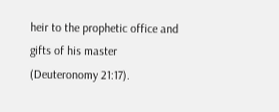heir to the prophetic office and gifts of his master (Deuteronomy 21:17).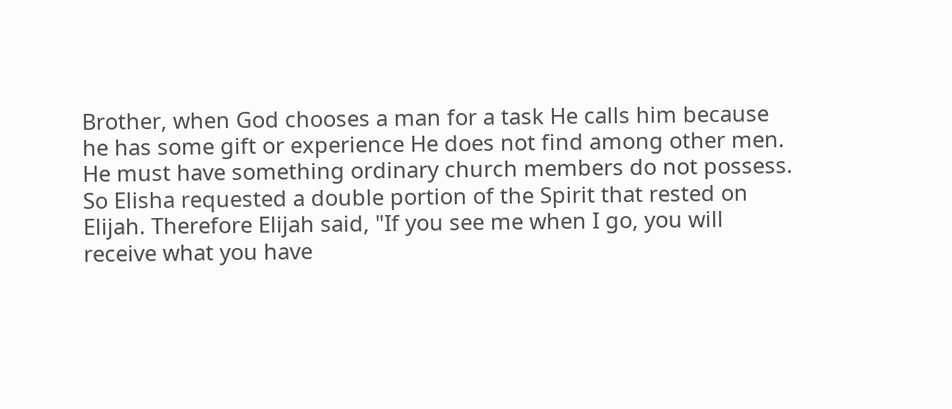Brother, when God chooses a man for a task He calls him because he has some gift or experience He does not find among other men. He must have something ordinary church members do not possess. So Elisha requested a double portion of the Spirit that rested on Elijah. Therefore Elijah said, "If you see me when I go, you will receive what you have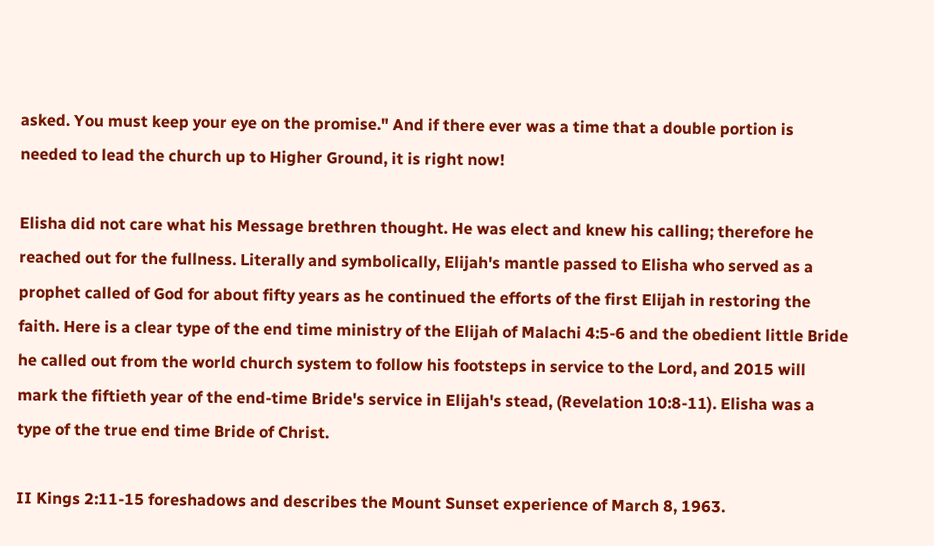asked. You must keep your eye on the promise." And if there ever was a time that a double portion is needed to lead the church up to Higher Ground, it is right now!

Elisha did not care what his Message brethren thought. He was elect and knew his calling; therefore he reached out for the fullness. Literally and symbolically, Elijah's mantle passed to Elisha who served as a prophet called of God for about fifty years as he continued the efforts of the first Elijah in restoring the faith. Here is a clear type of the end time ministry of the Elijah of Malachi 4:5-6 and the obedient little Bride he called out from the world church system to follow his footsteps in service to the Lord, and 2015 will mark the fiftieth year of the end-time Bride's service in Elijah's stead, (Revelation 10:8-11). Elisha was a type of the true end time Bride of Christ.

II Kings 2:11-15 foreshadows and describes the Mount Sunset experience of March 8, 1963.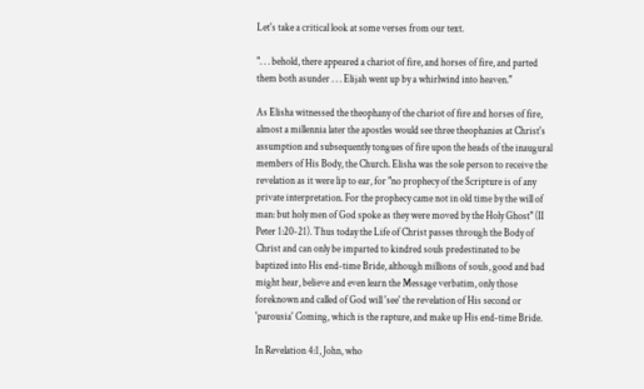Let's take a critical look at some verses from our text.

". . . behold, there appeared a chariot of fire, and horses of fire, and parted them both asunder . . . Elijah went up by a whirlwind into heaven."

As Elisha witnessed the theophany of the chariot of fire and horses of fire, almost a millennia later the apostles would see three theophanies at Christ's assumption and subsequently tongues of fire upon the heads of the inaugural members of His Body, the Church. Elisha was the sole person to receive the revelation as it were lip to ear, for "no prophecy of the Scripture is of any private interpretation. For the prophecy came not in old time by the will of man: but holy men of God spoke as they were moved by the Holy Ghost" (II Peter 1:20-21). Thus today the Life of Christ passes through the Body of Christ and can only be imparted to kindred souls predestinated to be baptized into His end-time Bride, although millions of souls, good and bad might hear, believe and even learn the Message verbatim, only those foreknown and called of God will 'see' the revelation of His second or 'parousia' Coming, which is the rapture, and make up His end-time Bride.

In Revelation 4:1, John, who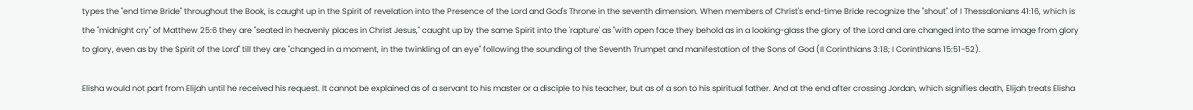types the "end time Bride" throughout the Book, is caught up in the Spirit of revelation into the Presence of the Lord and God's Throne in the seventh dimension. When members of Christ's end-time Bride recognize the "shout" of I Thessalonians 41:16, which is the "midnight cry" of Matthew 25:6 they are "seated in heavenly places in Christ Jesus," caught up by the same Spirit into the 'rapture' as "with open face they behold as in a looking-glass the glory of the Lord and are changed into the same image from glory to glory, even as by the Spirit of the Lord" till they are "changed in a moment, in the twinkling of an eye" following the sounding of the Seventh Trumpet and manifestation of the Sons of God (II Corinthians 3:18; I Corinthians 15:51-52).

Elisha would not part from Elijah until he received his request. It cannot be explained as of a servant to his master or a disciple to his teacher, but as of a son to his spiritual father. And at the end after crossing Jordan, which signifies death, Elijah treats Elisha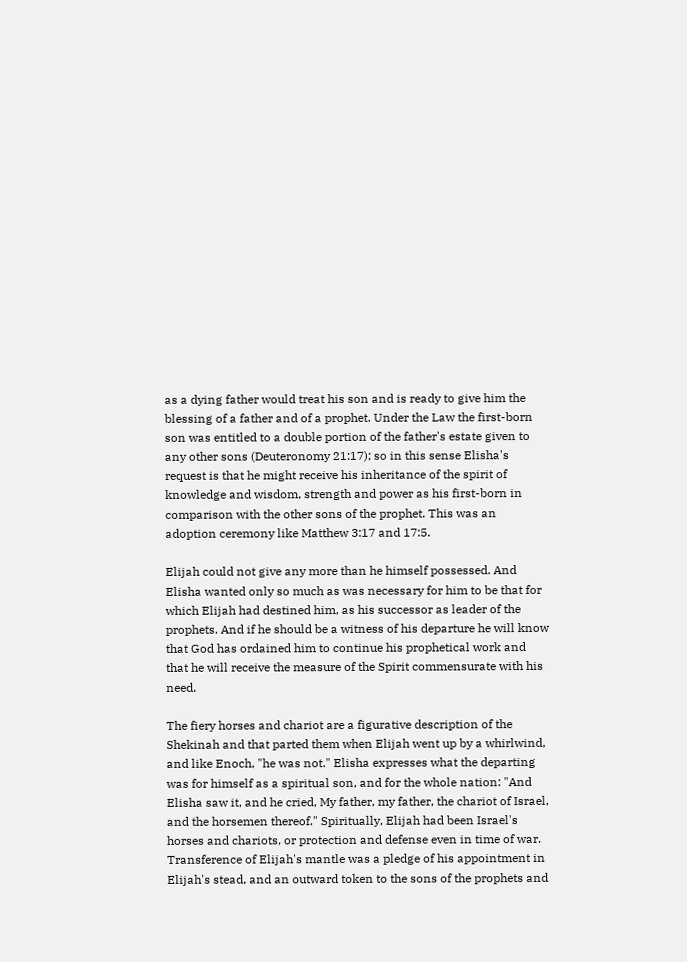as a dying father would treat his son and is ready to give him the blessing of a father and of a prophet. Under the Law the first-born son was entitled to a double portion of the father's estate given to any other sons (Deuteronomy 21:17); so in this sense Elisha's request is that he might receive his inheritance of the spirit of knowledge and wisdom, strength and power as his first-born in comparison with the other sons of the prophet. This was an adoption ceremony like Matthew 3:17 and 17:5.

Elijah could not give any more than he himself possessed. And Elisha wanted only so much as was necessary for him to be that for which Elijah had destined him, as his successor as leader of the prophets. And if he should be a witness of his departure he will know that God has ordained him to continue his prophetical work and that he will receive the measure of the Spirit commensurate with his need.

The fiery horses and chariot are a figurative description of the Shekinah and that parted them when Elijah went up by a whirlwind, and like Enoch, "he was not." Elisha expresses what the departing was for himself as a spiritual son, and for the whole nation: "And Elisha saw it, and he cried, My father, my father, the chariot of Israel, and the horsemen thereof." Spiritually, Elijah had been Israel's horses and chariots, or protection and defense even in time of war. Transference of Elijah's mantle was a pledge of his appointment in Elijah's stead, and an outward token to the sons of the prophets and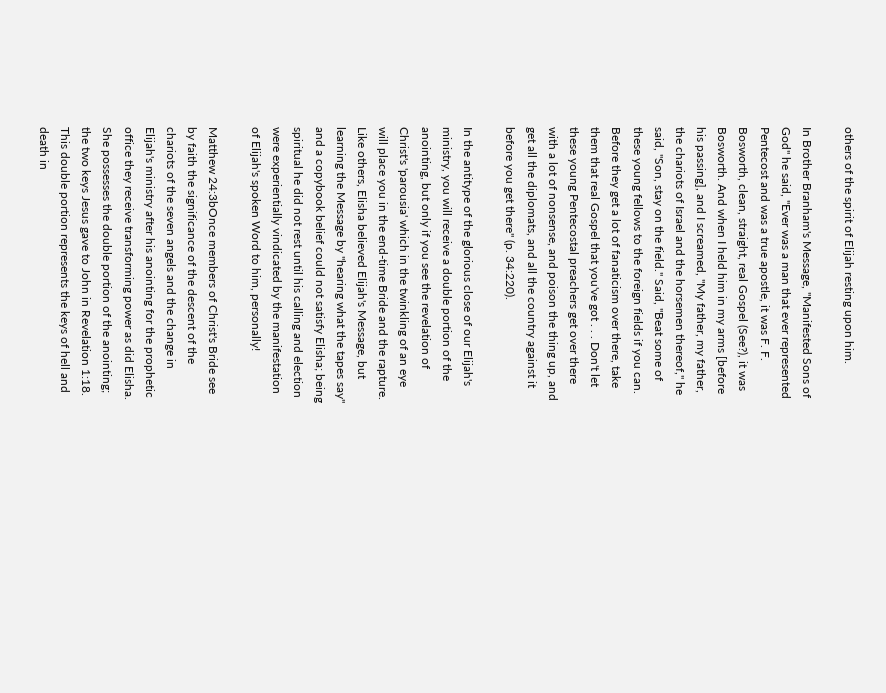others of the spirit of Elijah resting upon him.

In Brother Branham's Message, "Manifested Sons of God" he said, "Ever was a man that ever represented Pentecost and was a true apostle, it was F. F. Bosworth, clean, straight, real Gospel (See?), it was Bosworth. And when I held him in my arms [before his passing], and I screamed, "My father, my father, the chariots of Israel and the horsemen thereof," he said, "Son, stay on the field." Said, "Beat some of these young fellows to the foreign fields if you can. Before they get a lot of fanaticism over there, take them that real Gospel that you've got . . . Don't let these young Pentecostal preachers get over there with a lot of nonsense, and poison the thing up, and get all the diplomats, and all the country against it before you get there" (p. 34:220).

In the antitype of the glorious close of our Elijah's ministry, you will receive a double portion of the anointing, but only if you see the revelation of Christ's 'parousia' which in the twinkling of an eye will place you in the end-time Bride and the rapture. Like others, Elisha believed Elijah's Message, but learning the Message by "hearing what the tapes say" and a copybook belief could not satisfy Elisha; being spiritual he did not rest until his calling and election were experientially vindicated by the manifestation of Elijah's spoken Word to him, personally!

Matthew 24:3bOnce members of Christ's Bride see by faith the significance of the descent of the chariots of the seven angels and the change in Elijah's ministry after his anointing for the prophetic office they receive transforming power as did Elisha. She possesses the double portion of the anointing; the two keys Jesus gave to John in Revelation 1:18. This double portion represents the keys of hell and death in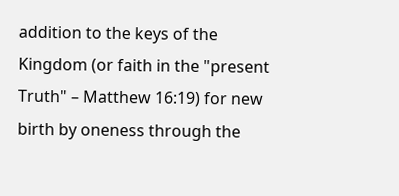addition to the keys of the Kingdom (or faith in the "present Truth" – Matthew 16:19) for new birth by oneness through the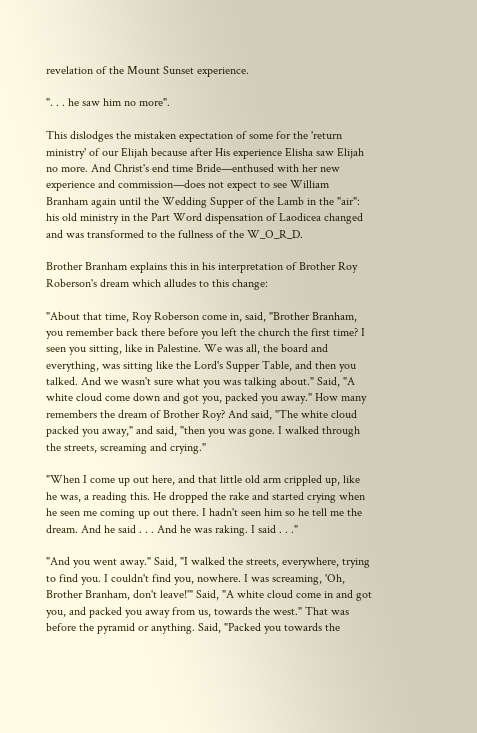revelation of the Mount Sunset experience.

". . . he saw him no more".

This dislodges the mistaken expectation of some for the 'return ministry' of our Elijah because after His experience Elisha saw Elijah no more. And Christ's end time Bride—enthused with her new experience and commission—does not expect to see William Branham again until the Wedding Supper of the Lamb in the "air": his old ministry in the Part Word dispensation of Laodicea changed and was transformed to the fullness of the W_O_R_D.

Brother Branham explains this in his interpretation of Brother Roy Roberson's dream which alludes to this change:

"About that time, Roy Roberson come in, said, "Brother Branham, you remember back there before you left the church the first time? I seen you sitting, like in Palestine. We was all, the board and everything, was sitting like the Lord's Supper Table, and then you talked. And we wasn't sure what you was talking about." Said, "A white cloud come down and got you, packed you away." How many remembers the dream of Brother Roy? And said, "The white cloud packed you away," and said, "then you was gone. I walked through the streets, screaming and crying."

"When I come up out here, and that little old arm crippled up, like he was, a reading this. He dropped the rake and started crying when he seen me coming up out there. I hadn't seen him so he tell me the dream. And he said . . . And he was raking. I said . . ."

"And you went away." Said, "I walked the streets, everywhere, trying to find you. I couldn't find you, nowhere. I was screaming, 'Oh, Brother Branham, don't leave!'" Said, "A white cloud come in and got you, and packed you away from us, towards the west." That was before the pyramid or anything. Said, "Packed you towards the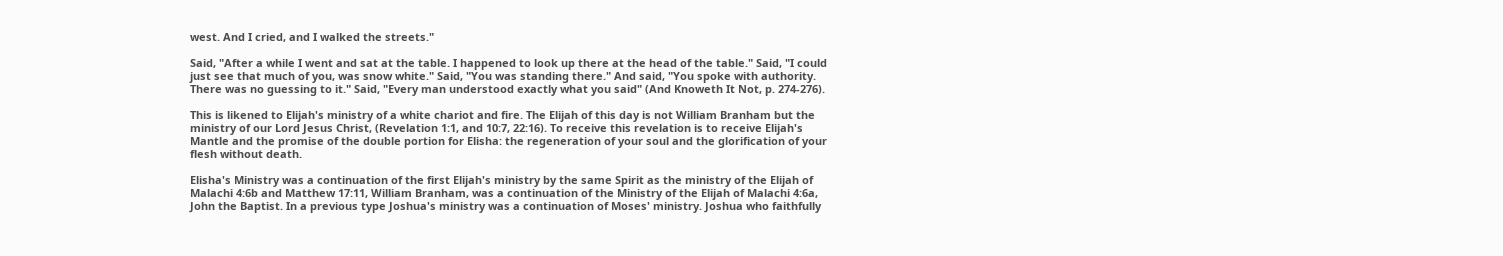west. And I cried, and I walked the streets."

Said, "After a while I went and sat at the table. I happened to look up there at the head of the table." Said, "I could just see that much of you, was snow white." Said, "You was standing there." And said, "You spoke with authority. There was no guessing to it." Said, "Every man understood exactly what you said" (And Knoweth It Not, p. 274-276).

This is likened to Elijah's ministry of a white chariot and fire. The Elijah of this day is not William Branham but the ministry of our Lord Jesus Christ, (Revelation 1:1, and 10:7, 22:16). To receive this revelation is to receive Elijah's Mantle and the promise of the double portion for Elisha: the regeneration of your soul and the glorification of your flesh without death.

Elisha's Ministry was a continuation of the first Elijah's ministry by the same Spirit as the ministry of the Elijah of Malachi 4:6b and Matthew 17:11, William Branham, was a continuation of the Ministry of the Elijah of Malachi 4:6a, John the Baptist. In a previous type Joshua's ministry was a continuation of Moses' ministry. Joshua who faithfully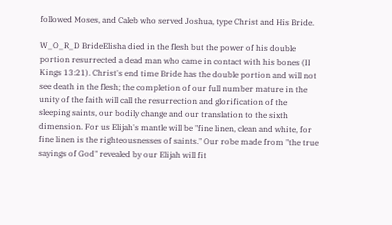followed Moses, and Caleb who served Joshua, type Christ and His Bride.

W_O_R_D BrideElisha died in the flesh but the power of his double portion resurrected a dead man who came in contact with his bones (II Kings 13:21). Christ's end time Bride has the double portion and will not see death in the flesh; the completion of our full number mature in the unity of the faith will call the resurrection and glorification of the sleeping saints, our bodily change and our translation to the sixth dimension. For us Elijah's mantle will be "fine linen, clean and white, for fine linen is the righteousnesses of saints." Our robe made from "the true sayings of God" revealed by our Elijah will fit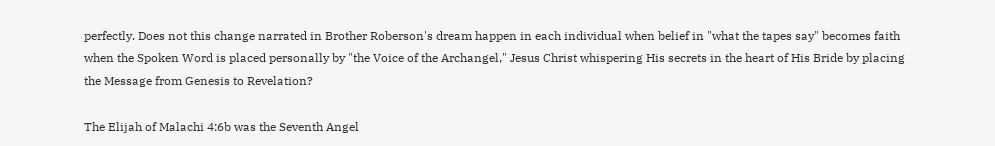perfectly. Does not this change narrated in Brother Roberson's dream happen in each individual when belief in "what the tapes say" becomes faith when the Spoken Word is placed personally by "the Voice of the Archangel," Jesus Christ whispering His secrets in the heart of His Bride by placing the Message from Genesis to Revelation?

The Elijah of Malachi 4:6b was the Seventh Angel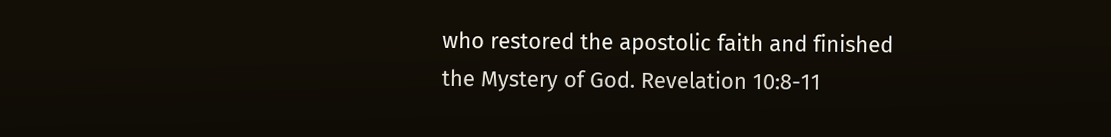who restored the apostolic faith and finished the Mystery of God. Revelation 10:8-11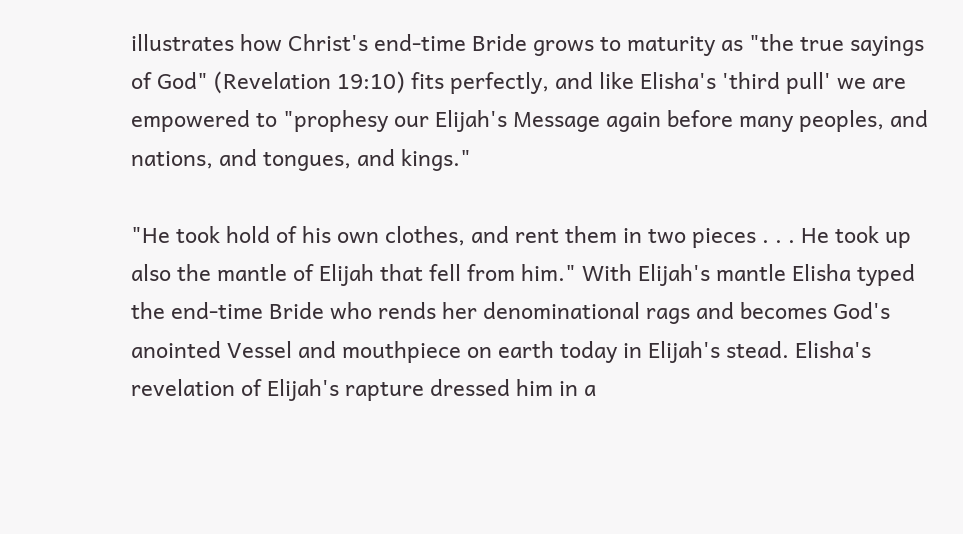illustrates how Christ's end-time Bride grows to maturity as "the true sayings of God" (Revelation 19:10) fits perfectly, and like Elisha's 'third pull' we are empowered to "prophesy our Elijah's Message again before many peoples, and nations, and tongues, and kings."

"He took hold of his own clothes, and rent them in two pieces . . . He took up also the mantle of Elijah that fell from him." With Elijah's mantle Elisha typed the end-time Bride who rends her denominational rags and becomes God's anointed Vessel and mouthpiece on earth today in Elijah's stead. Elisha's revelation of Elijah's rapture dressed him in a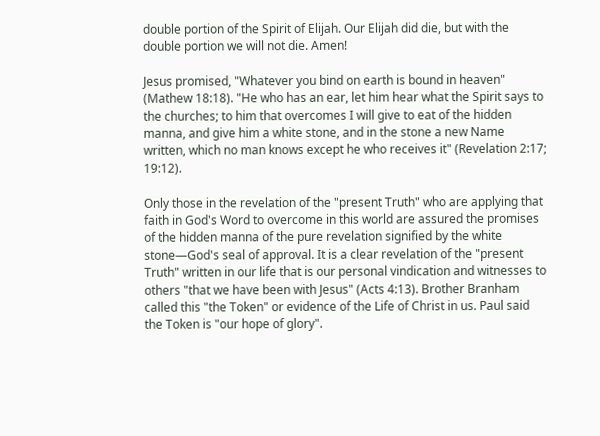double portion of the Spirit of Elijah. Our Elijah did die, but with the double portion we will not die. Amen!

Jesus promised, "Whatever you bind on earth is bound in heaven" (Mathew 18:18). "He who has an ear, let him hear what the Spirit says to the churches; to him that overcomes I will give to eat of the hidden manna, and give him a white stone, and in the stone a new Name written, which no man knows except he who receives it" (Revelation 2:17; 19:12).

Only those in the revelation of the "present Truth" who are applying that faith in God's Word to overcome in this world are assured the promises of the hidden manna of the pure revelation signified by the white stone—God's seal of approval. It is a clear revelation of the "present Truth" written in our life that is our personal vindication and witnesses to others "that we have been with Jesus" (Acts 4:13). Brother Branham called this "the Token" or evidence of the Life of Christ in us. Paul said the Token is "our hope of glory".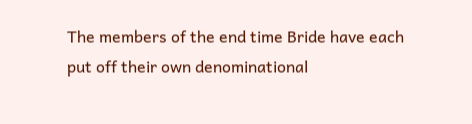The members of the end time Bride have each put off their own denominational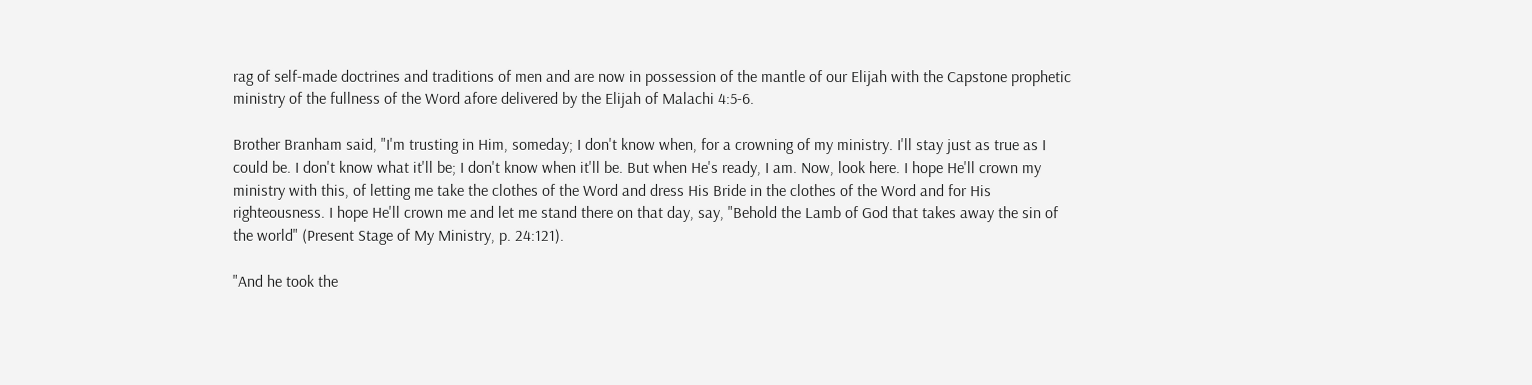rag of self-made doctrines and traditions of men and are now in possession of the mantle of our Elijah with the Capstone prophetic ministry of the fullness of the Word afore delivered by the Elijah of Malachi 4:5-6.

Brother Branham said, "I'm trusting in Him, someday; I don't know when, for a crowning of my ministry. I'll stay just as true as I could be. I don't know what it'll be; I don't know when it'll be. But when He's ready, I am. Now, look here. I hope He'll crown my ministry with this, of letting me take the clothes of the Word and dress His Bride in the clothes of the Word and for His righteousness. I hope He'll crown me and let me stand there on that day, say, "Behold the Lamb of God that takes away the sin of the world" (Present Stage of My Ministry, p. 24:121).

"And he took the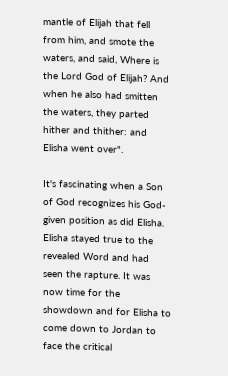mantle of Elijah that fell from him, and smote the waters, and said, Where is the Lord God of Elijah? And when he also had smitten the waters, they parted hither and thither: and Elisha went over".

It's fascinating when a Son of God recognizes his God-given position as did Elisha. Elisha stayed true to the revealed Word and had seen the rapture. It was now time for the showdown and for Elisha to come down to Jordan to face the critical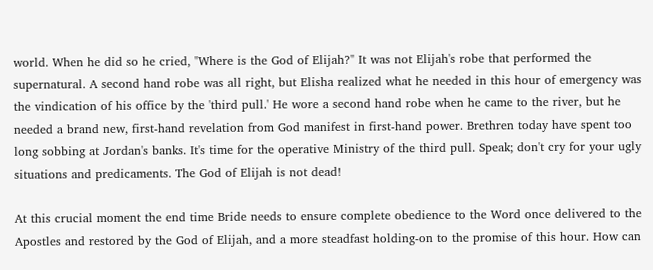world. When he did so he cried, "Where is the God of Elijah?" It was not Elijah's robe that performed the supernatural. A second hand robe was all right, but Elisha realized what he needed in this hour of emergency was the vindication of his office by the 'third pull.' He wore a second hand robe when he came to the river, but he needed a brand new, first-hand revelation from God manifest in first-hand power. Brethren today have spent too long sobbing at Jordan's banks. It's time for the operative Ministry of the third pull. Speak; don't cry for your ugly situations and predicaments. The God of Elijah is not dead!

At this crucial moment the end time Bride needs to ensure complete obedience to the Word once delivered to the Apostles and restored by the God of Elijah, and a more steadfast holding-on to the promise of this hour. How can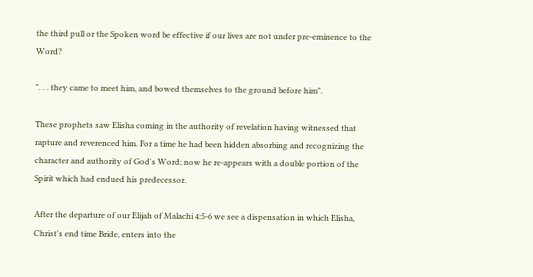the third pull or the Spoken word be effective if our lives are not under pre-eminence to the Word?

". . . they came to meet him, and bowed themselves to the ground before him".

These prophets saw Elisha coming in the authority of revelation having witnessed that rapture and reverenced him. For a time he had been hidden absorbing and recognizing the character and authority of God's Word; now he re-appears with a double portion of the Spirit which had endued his predecessor.

After the departure of our Elijah of Malachi 4:5-6 we see a dispensation in which Elisha, Christ's end time Bride, enters into the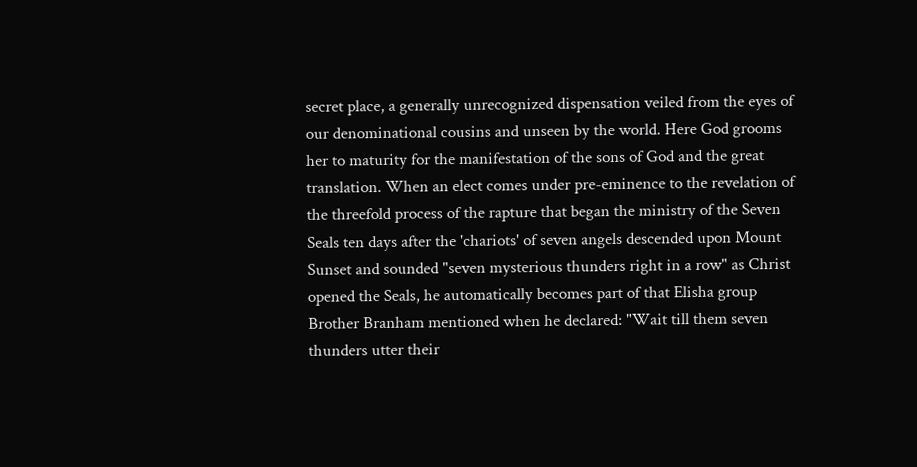secret place, a generally unrecognized dispensation veiled from the eyes of our denominational cousins and unseen by the world. Here God grooms her to maturity for the manifestation of the sons of God and the great translation. When an elect comes under pre-eminence to the revelation of the threefold process of the rapture that began the ministry of the Seven Seals ten days after the 'chariots' of seven angels descended upon Mount Sunset and sounded "seven mysterious thunders right in a row" as Christ opened the Seals, he automatically becomes part of that Elisha group Brother Branham mentioned when he declared: "Wait till them seven thunders utter their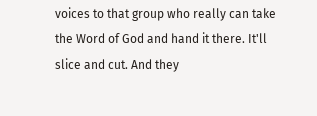voices to that group who really can take the Word of God and hand it there. It'll slice and cut. And they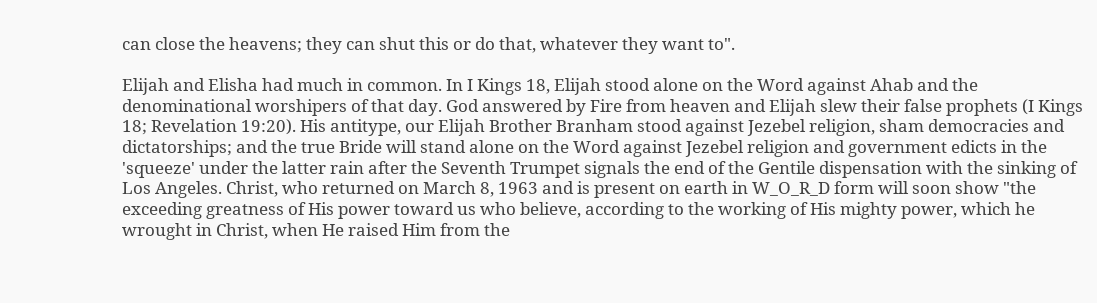can close the heavens; they can shut this or do that, whatever they want to".

Elijah and Elisha had much in common. In I Kings 18, Elijah stood alone on the Word against Ahab and the denominational worshipers of that day. God answered by Fire from heaven and Elijah slew their false prophets (I Kings 18; Revelation 19:20). His antitype, our Elijah Brother Branham stood against Jezebel religion, sham democracies and dictatorships; and the true Bride will stand alone on the Word against Jezebel religion and government edicts in the 'squeeze' under the latter rain after the Seventh Trumpet signals the end of the Gentile dispensation with the sinking of Los Angeles. Christ, who returned on March 8, 1963 and is present on earth in W_O_R_D form will soon show "the exceeding greatness of His power toward us who believe, according to the working of His mighty power, which he wrought in Christ, when He raised Him from the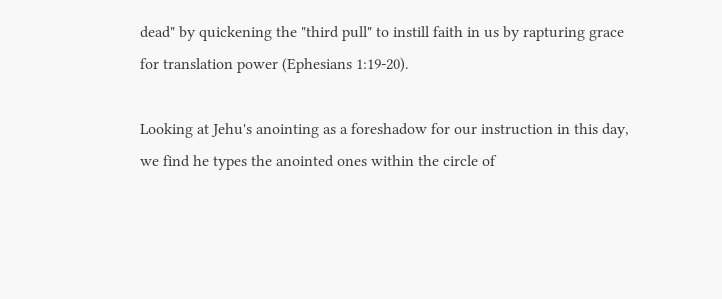dead" by quickening the "third pull" to instill faith in us by rapturing grace for translation power (Ephesians 1:19-20).

Looking at Jehu's anointing as a foreshadow for our instruction in this day, we find he types the anointed ones within the circle of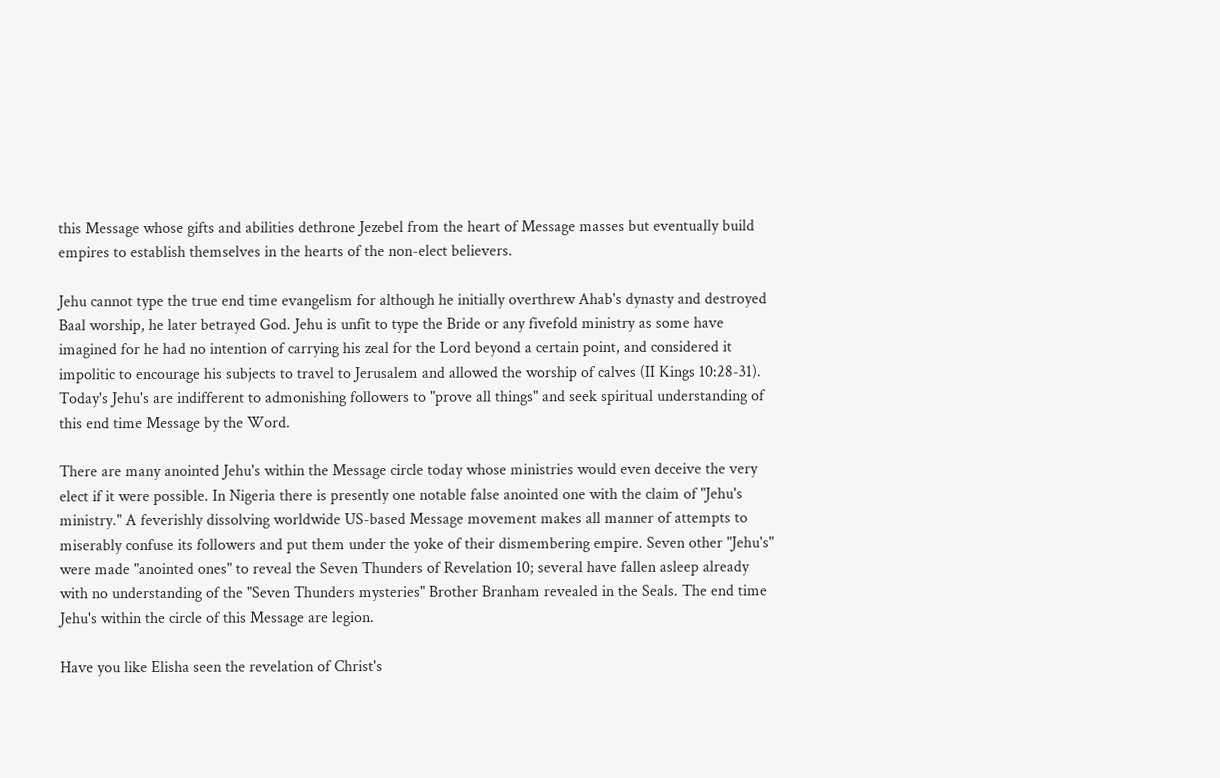this Message whose gifts and abilities dethrone Jezebel from the heart of Message masses but eventually build empires to establish themselves in the hearts of the non-elect believers.

Jehu cannot type the true end time evangelism for although he initially overthrew Ahab's dynasty and destroyed Baal worship, he later betrayed God. Jehu is unfit to type the Bride or any fivefold ministry as some have imagined for he had no intention of carrying his zeal for the Lord beyond a certain point, and considered it impolitic to encourage his subjects to travel to Jerusalem and allowed the worship of calves (II Kings 10:28-31). Today's Jehu's are indifferent to admonishing followers to "prove all things" and seek spiritual understanding of this end time Message by the Word.

There are many anointed Jehu's within the Message circle today whose ministries would even deceive the very elect if it were possible. In Nigeria there is presently one notable false anointed one with the claim of "Jehu's ministry." A feverishly dissolving worldwide US-based Message movement makes all manner of attempts to miserably confuse its followers and put them under the yoke of their dismembering empire. Seven other "Jehu's" were made "anointed ones" to reveal the Seven Thunders of Revelation 10; several have fallen asleep already with no understanding of the "Seven Thunders mysteries" Brother Branham revealed in the Seals. The end time Jehu's within the circle of this Message are legion.

Have you like Elisha seen the revelation of Christ's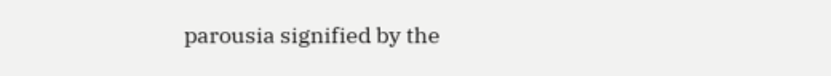parousia signified by the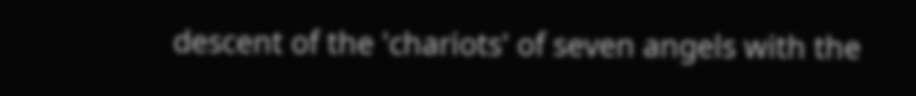descent of the 'chariots' of seven angels with the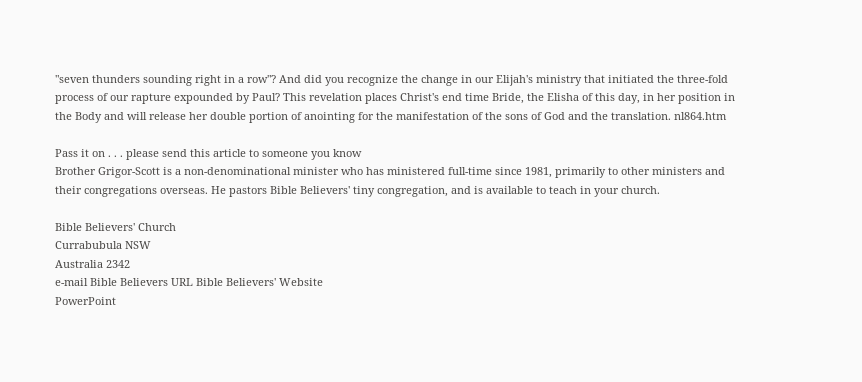"seven thunders sounding right in a row"? And did you recognize the change in our Elijah's ministry that initiated the three-fold process of our rapture expounded by Paul? This revelation places Christ's end time Bride, the Elisha of this day, in her position in the Body and will release her double portion of anointing for the manifestation of the sons of God and the translation. nl864.htm

Pass it on . . . please send this article to someone you know
Brother Grigor-Scott is a non-denominational minister who has ministered full-time since 1981, primarily to other ministers and their congregations overseas. He pastors Bible Believers' tiny congregation, and is available to teach in your church.

Bible Believers' Church
Currabubula NSW
Australia 2342
e-mail Bible Believers URL Bible Believers' Website
PowerPoint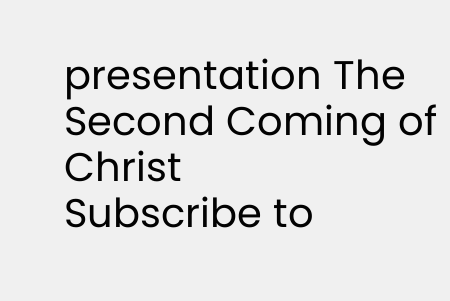presentation The Second Coming of Christ
Subscribe to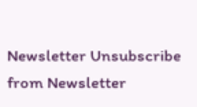Newsletter Unsubscribe from Newsletter